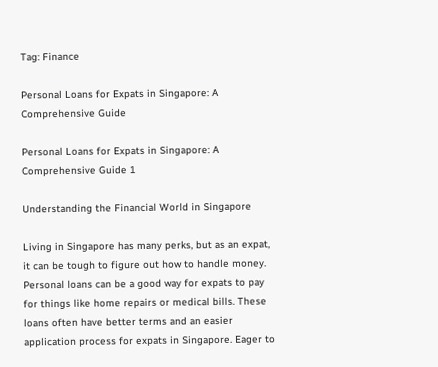Tag: Finance

Personal Loans for Expats in Singapore: A Comprehensive Guide

Personal Loans for Expats in Singapore: A Comprehensive Guide 1

Understanding the Financial World in Singapore

Living in Singapore has many perks, but as an expat, it can be tough to figure out how to handle money. Personal loans can be a good way for expats to pay for things like home repairs or medical bills. These loans often have better terms and an easier application process for expats in Singapore. Eager to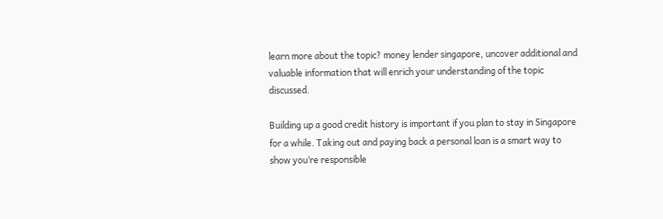learn more about the topic? money lender singapore, uncover additional and valuable information that will enrich your understanding of the topic discussed.

Building up a good credit history is important if you plan to stay in Singapore for a while. Taking out and paying back a personal loan is a smart way to show you’re responsible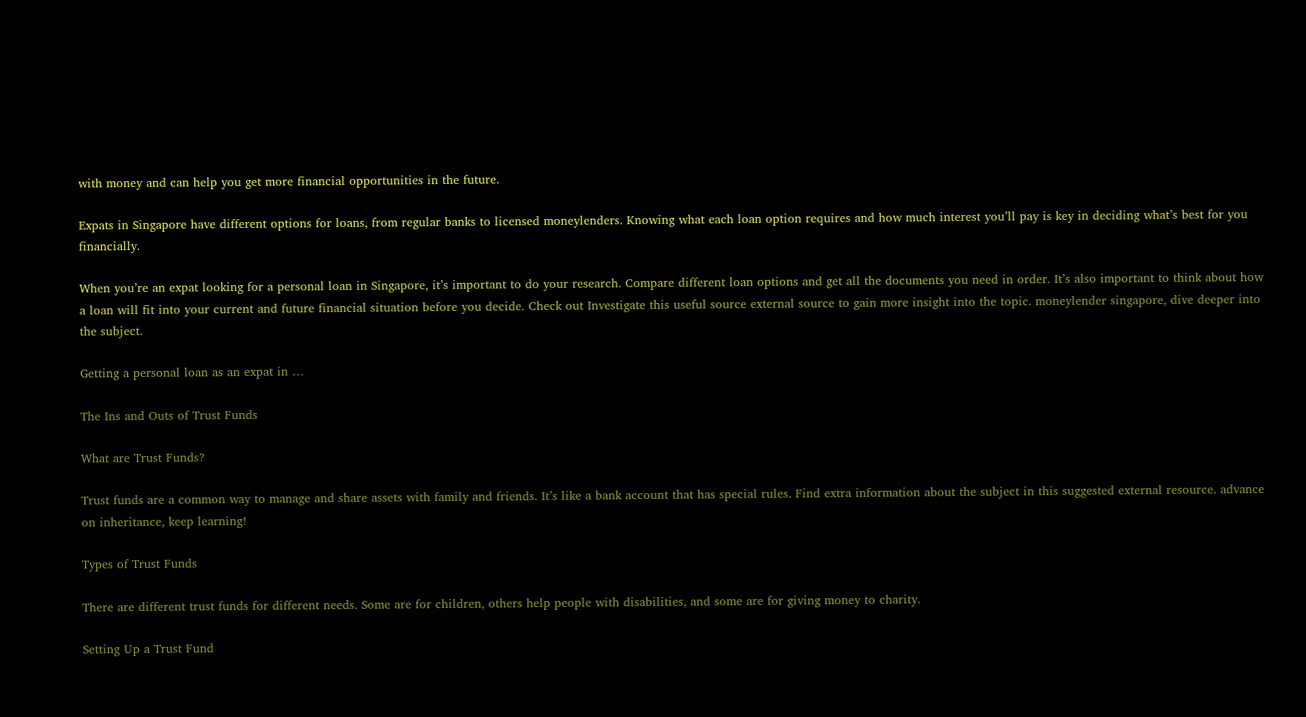with money and can help you get more financial opportunities in the future.

Expats in Singapore have different options for loans, from regular banks to licensed moneylenders. Knowing what each loan option requires and how much interest you’ll pay is key in deciding what’s best for you financially.

When you’re an expat looking for a personal loan in Singapore, it’s important to do your research. Compare different loan options and get all the documents you need in order. It’s also important to think about how a loan will fit into your current and future financial situation before you decide. Check out Investigate this useful source external source to gain more insight into the topic. moneylender singapore, dive deeper into the subject.

Getting a personal loan as an expat in …

The Ins and Outs of Trust Funds

What are Trust Funds?

Trust funds are a common way to manage and share assets with family and friends. It’s like a bank account that has special rules. Find extra information about the subject in this suggested external resource. advance on inheritance, keep learning!

Types of Trust Funds

There are different trust funds for different needs. Some are for children, others help people with disabilities, and some are for giving money to charity.

Setting Up a Trust Fund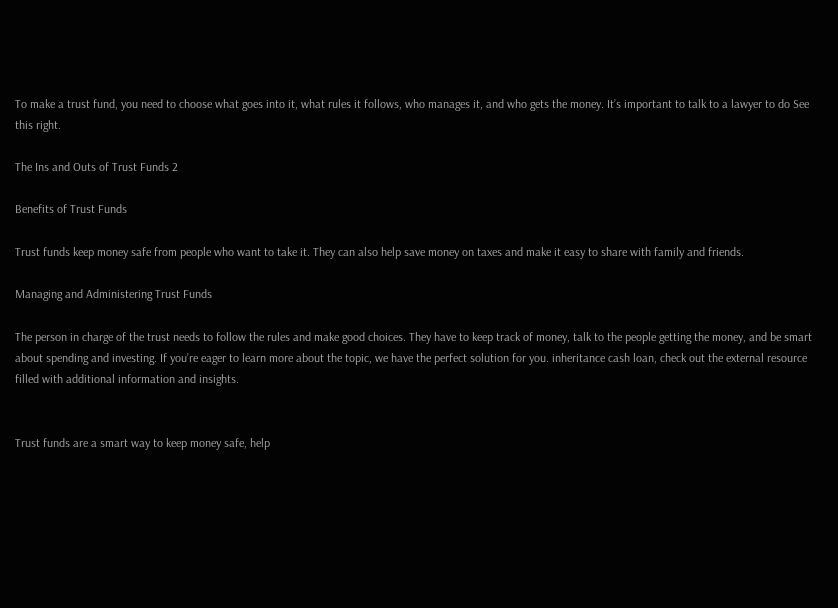To make a trust fund, you need to choose what goes into it, what rules it follows, who manages it, and who gets the money. It’s important to talk to a lawyer to do See this right.

The Ins and Outs of Trust Funds 2

Benefits of Trust Funds

Trust funds keep money safe from people who want to take it. They can also help save money on taxes and make it easy to share with family and friends.

Managing and Administering Trust Funds

The person in charge of the trust needs to follow the rules and make good choices. They have to keep track of money, talk to the people getting the money, and be smart about spending and investing. If you’re eager to learn more about the topic, we have the perfect solution for you. inheritance cash loan, check out the external resource filled with additional information and insights.


Trust funds are a smart way to keep money safe, help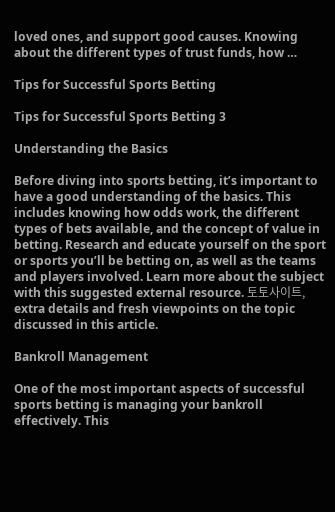loved ones, and support good causes. Knowing about the different types of trust funds, how …

Tips for Successful Sports Betting

Tips for Successful Sports Betting 3

Understanding the Basics

Before diving into sports betting, it’s important to have a good understanding of the basics. This includes knowing how odds work, the different types of bets available, and the concept of value in betting. Research and educate yourself on the sport or sports you’ll be betting on, as well as the teams and players involved. Learn more about the subject with this suggested external resource. 토토사이트, extra details and fresh viewpoints on the topic discussed in this article.

Bankroll Management

One of the most important aspects of successful sports betting is managing your bankroll effectively. This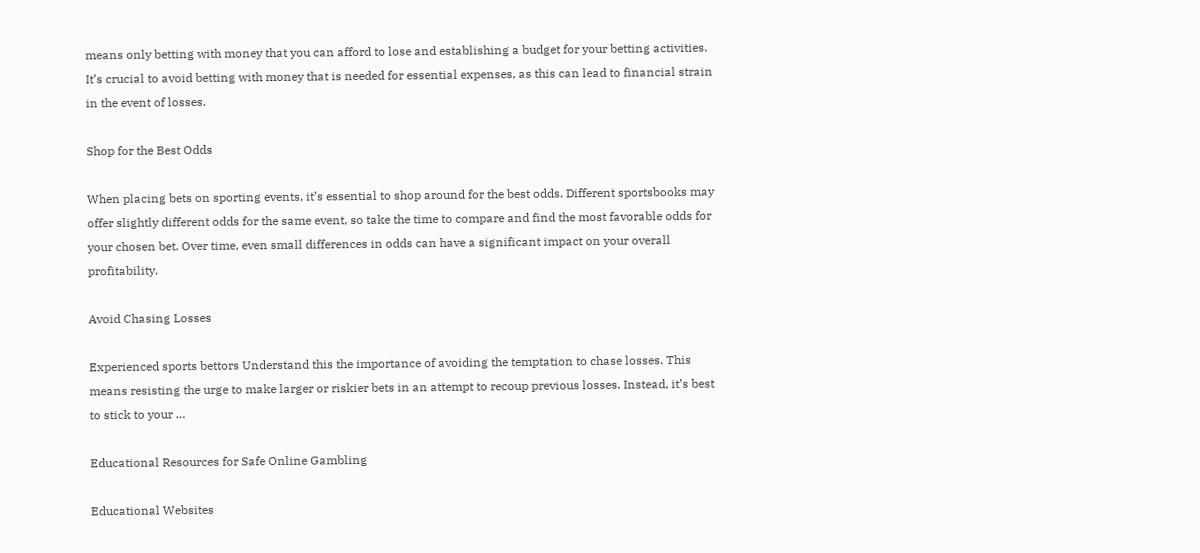means only betting with money that you can afford to lose and establishing a budget for your betting activities. It’s crucial to avoid betting with money that is needed for essential expenses, as this can lead to financial strain in the event of losses.

Shop for the Best Odds

When placing bets on sporting events, it’s essential to shop around for the best odds. Different sportsbooks may offer slightly different odds for the same event, so take the time to compare and find the most favorable odds for your chosen bet. Over time, even small differences in odds can have a significant impact on your overall profitability.

Avoid Chasing Losses

Experienced sports bettors Understand this the importance of avoiding the temptation to chase losses. This means resisting the urge to make larger or riskier bets in an attempt to recoup previous losses. Instead, it’s best to stick to your …

Educational Resources for Safe Online Gambling

Educational Websites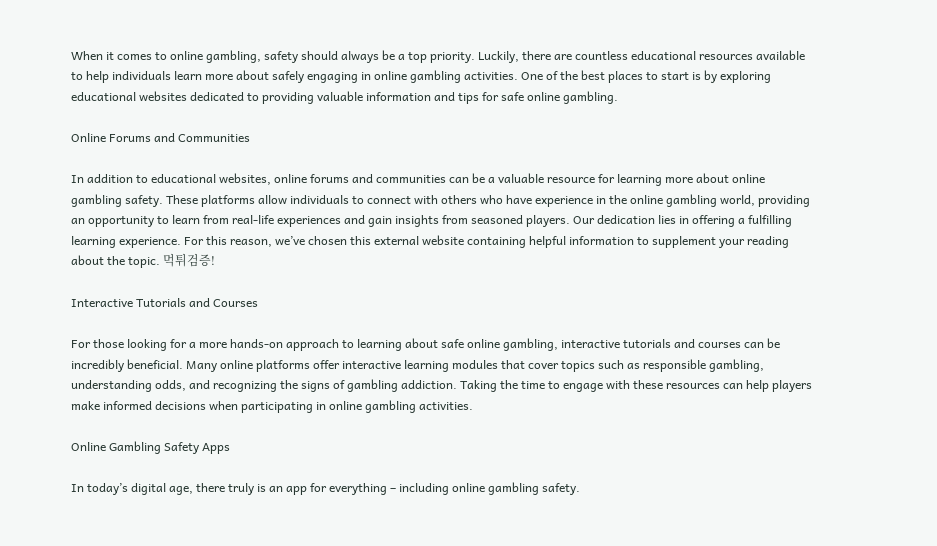When it comes to online gambling, safety should always be a top priority. Luckily, there are countless educational resources available to help individuals learn more about safely engaging in online gambling activities. One of the best places to start is by exploring educational websites dedicated to providing valuable information and tips for safe online gambling.

Online Forums and Communities

In addition to educational websites, online forums and communities can be a valuable resource for learning more about online gambling safety. These platforms allow individuals to connect with others who have experience in the online gambling world, providing an opportunity to learn from real-life experiences and gain insights from seasoned players. Our dedication lies in offering a fulfilling learning experience. For this reason, we’ve chosen this external website containing helpful information to supplement your reading about the topic. 먹튀검증!

Interactive Tutorials and Courses

For those looking for a more hands-on approach to learning about safe online gambling, interactive tutorials and courses can be incredibly beneficial. Many online platforms offer interactive learning modules that cover topics such as responsible gambling, understanding odds, and recognizing the signs of gambling addiction. Taking the time to engage with these resources can help players make informed decisions when participating in online gambling activities.

Online Gambling Safety Apps

In today’s digital age, there truly is an app for everything – including online gambling safety.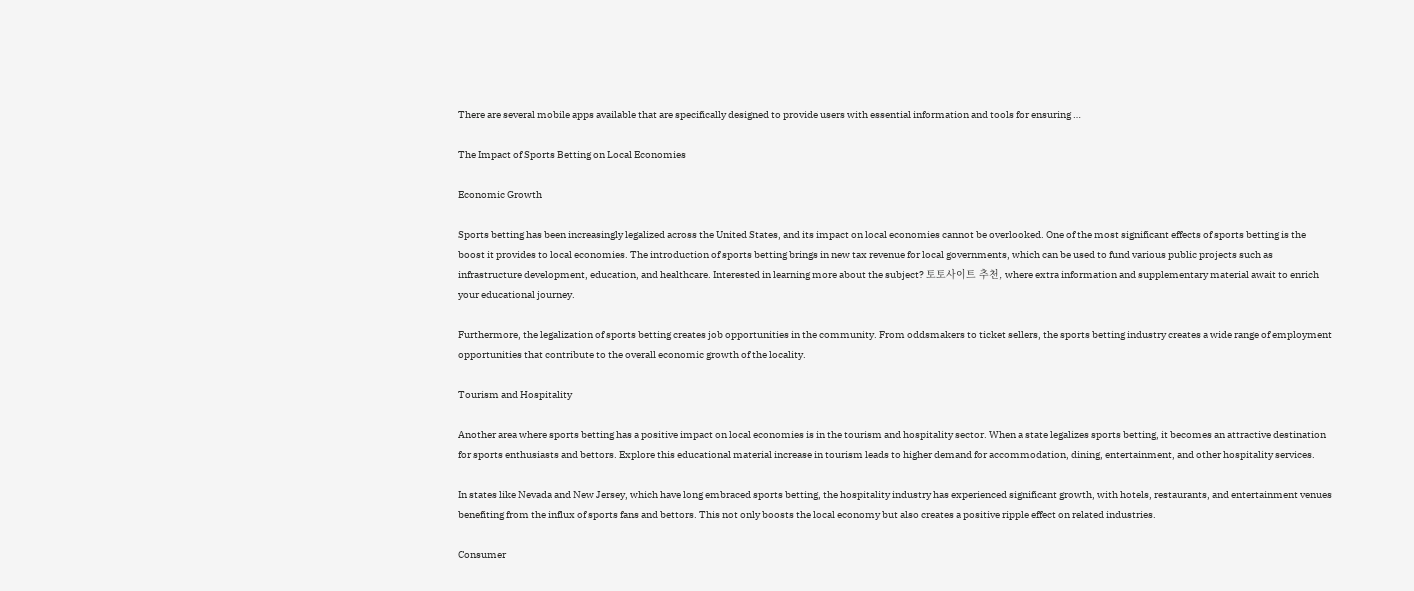There are several mobile apps available that are specifically designed to provide users with essential information and tools for ensuring …

The Impact of Sports Betting on Local Economies

Economic Growth

Sports betting has been increasingly legalized across the United States, and its impact on local economies cannot be overlooked. One of the most significant effects of sports betting is the boost it provides to local economies. The introduction of sports betting brings in new tax revenue for local governments, which can be used to fund various public projects such as infrastructure development, education, and healthcare. Interested in learning more about the subject? 토토사이트 추천, where extra information and supplementary material await to enrich your educational journey.

Furthermore, the legalization of sports betting creates job opportunities in the community. From oddsmakers to ticket sellers, the sports betting industry creates a wide range of employment opportunities that contribute to the overall economic growth of the locality.

Tourism and Hospitality

Another area where sports betting has a positive impact on local economies is in the tourism and hospitality sector. When a state legalizes sports betting, it becomes an attractive destination for sports enthusiasts and bettors. Explore this educational material increase in tourism leads to higher demand for accommodation, dining, entertainment, and other hospitality services.

In states like Nevada and New Jersey, which have long embraced sports betting, the hospitality industry has experienced significant growth, with hotels, restaurants, and entertainment venues benefiting from the influx of sports fans and bettors. This not only boosts the local economy but also creates a positive ripple effect on related industries.

Consumer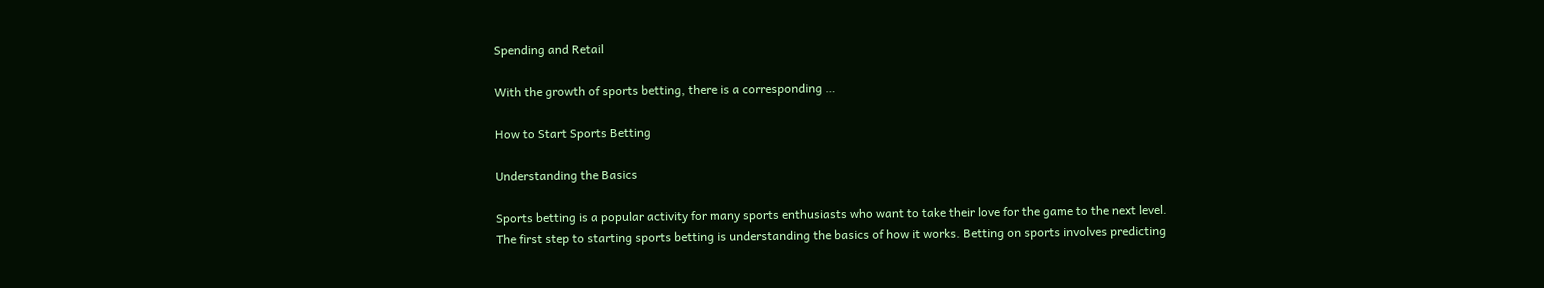Spending and Retail

With the growth of sports betting, there is a corresponding …

How to Start Sports Betting

Understanding the Basics

Sports betting is a popular activity for many sports enthusiasts who want to take their love for the game to the next level. The first step to starting sports betting is understanding the basics of how it works. Betting on sports involves predicting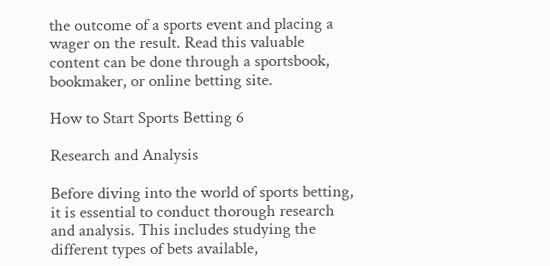the outcome of a sports event and placing a wager on the result. Read this valuable content can be done through a sportsbook, bookmaker, or online betting site.

How to Start Sports Betting 6

Research and Analysis

Before diving into the world of sports betting, it is essential to conduct thorough research and analysis. This includes studying the different types of bets available,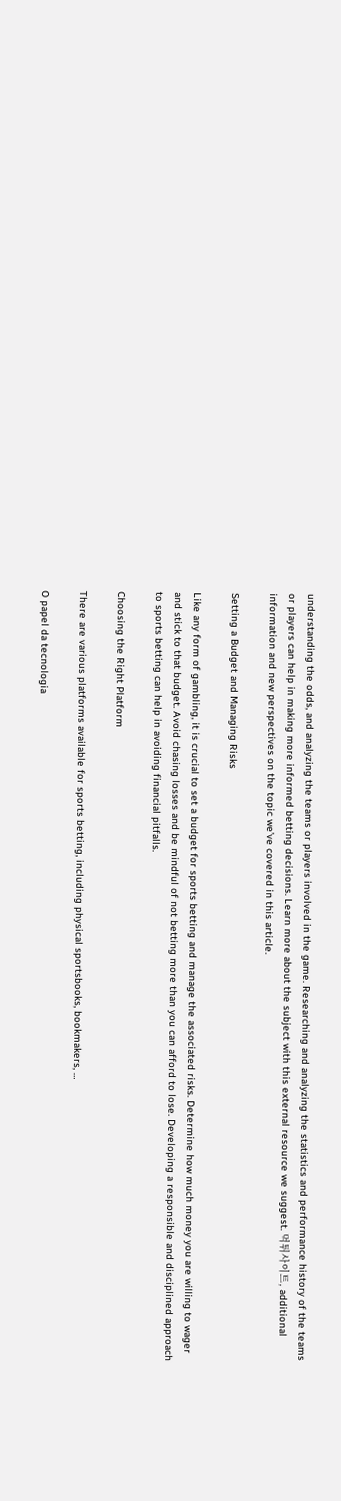understanding the odds, and analyzing the teams or players involved in the game. Researching and analyzing the statistics and performance history of the teams or players can help in making more informed betting decisions. Learn more about the subject with this external resource we suggest. 먹튀사이트, additional information and new perspectives on the topic we’ve covered in this article.

Setting a Budget and Managing Risks

Like any form of gambling, it is crucial to set a budget for sports betting and manage the associated risks. Determine how much money you are willing to wager and stick to that budget. Avoid chasing losses and be mindful of not betting more than you can afford to lose. Developing a responsible and disciplined approach to sports betting can help in avoiding financial pitfalls.

Choosing the Right Platform

There are various platforms available for sports betting, including physical sportsbooks, bookmakers, …

O papel da tecnologia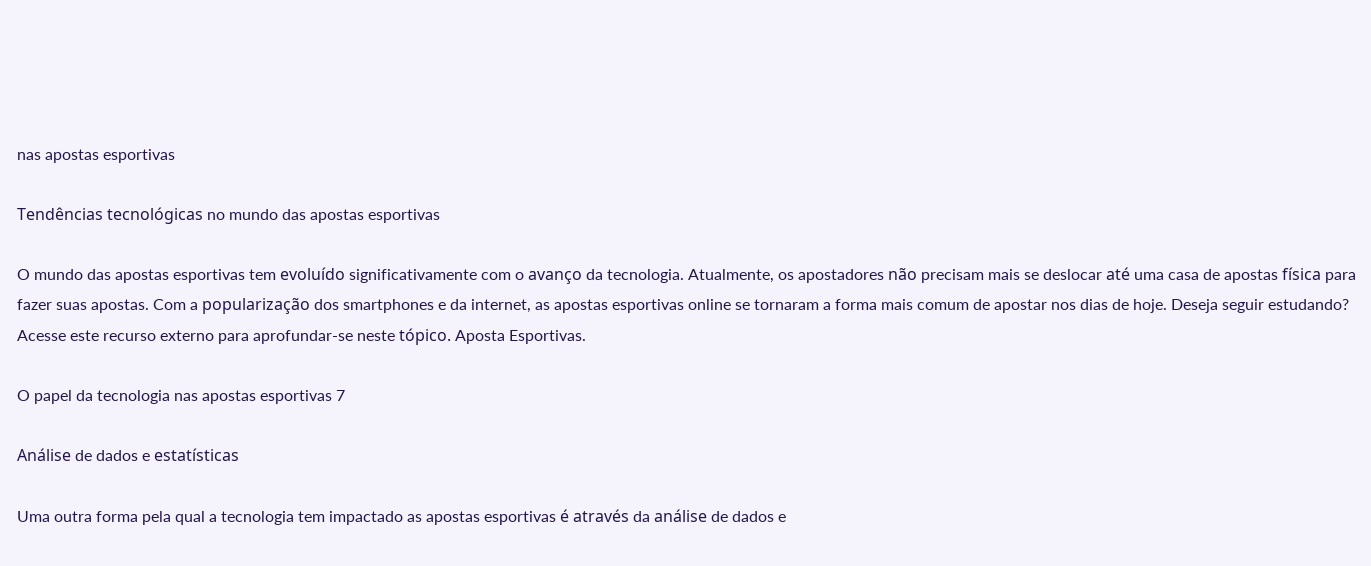nas apostas esportivas

Tendências tecnológicas no mundo das apostas esportivas

O mundo das apostas esportivas tem evoluído significativamente com o avanço da tecnologia. Atualmente, os apostadores não precisam mais se deslocar até uma casa de apostas física para fazer suas apostas. Com a popularização dos smartphones e da internet, as apostas esportivas online se tornaram a forma mais comum de apostar nos dias de hoje. Deseja seguir estudando? Acesse este recurso externo para aprofundar-se neste tópico. Aposta Esportivas.

O papel da tecnologia nas apostas esportivas 7

Análise de dados e estatísticas

Uma outra forma pela qual a tecnologia tem impactado as apostas esportivas é através da análise de dados e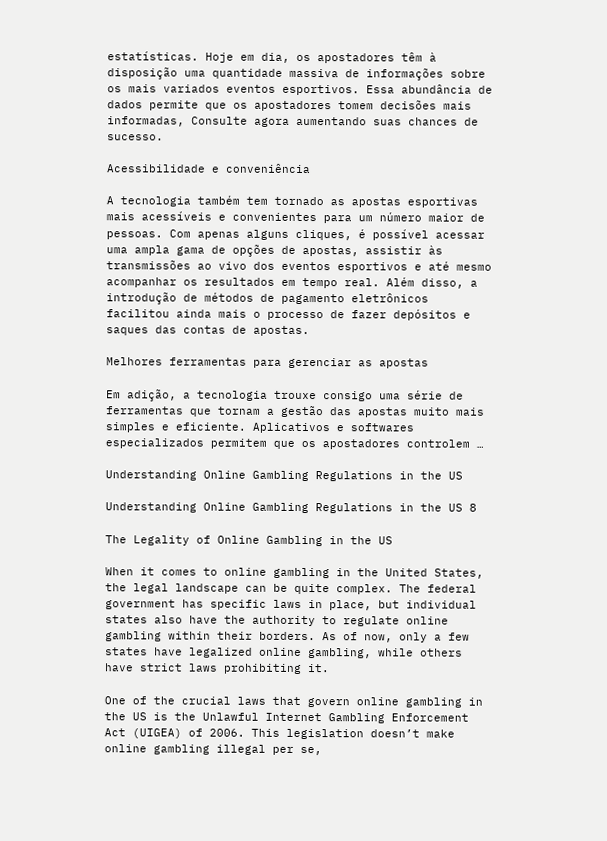estatísticas. Hoje em dia, os apostadores têm à disposição uma quantidade massiva de informações sobre os mais variados eventos esportivos. Essa abundância de dados permite que os apostadores tomem decisões mais informadas, Consulte agora aumentando suas chances de sucesso.

Acessibilidade e conveniência

A tecnologia também tem tornado as apostas esportivas mais acessíveis e convenientes para um número maior de pessoas. Com apenas alguns cliques, é possível acessar uma ampla gama de opções de apostas, assistir às transmissões ao vivo dos eventos esportivos e até mesmo acompanhar os resultados em tempo real. Além disso, a introdução de métodos de pagamento eletrônicos facilitou ainda mais o processo de fazer depósitos e saques das contas de apostas.

Melhores ferramentas para gerenciar as apostas

Em adição, a tecnologia trouxe consigo uma série de ferramentas que tornam a gestão das apostas muito mais simples e eficiente. Aplicativos e softwares especializados permitem que os apostadores controlem …

Understanding Online Gambling Regulations in the US

Understanding Online Gambling Regulations in the US 8

The Legality of Online Gambling in the US

When it comes to online gambling in the United States, the legal landscape can be quite complex. The federal government has specific laws in place, but individual states also have the authority to regulate online gambling within their borders. As of now, only a few states have legalized online gambling, while others have strict laws prohibiting it.

One of the crucial laws that govern online gambling in the US is the Unlawful Internet Gambling Enforcement Act (UIGEA) of 2006. This legislation doesn’t make online gambling illegal per se,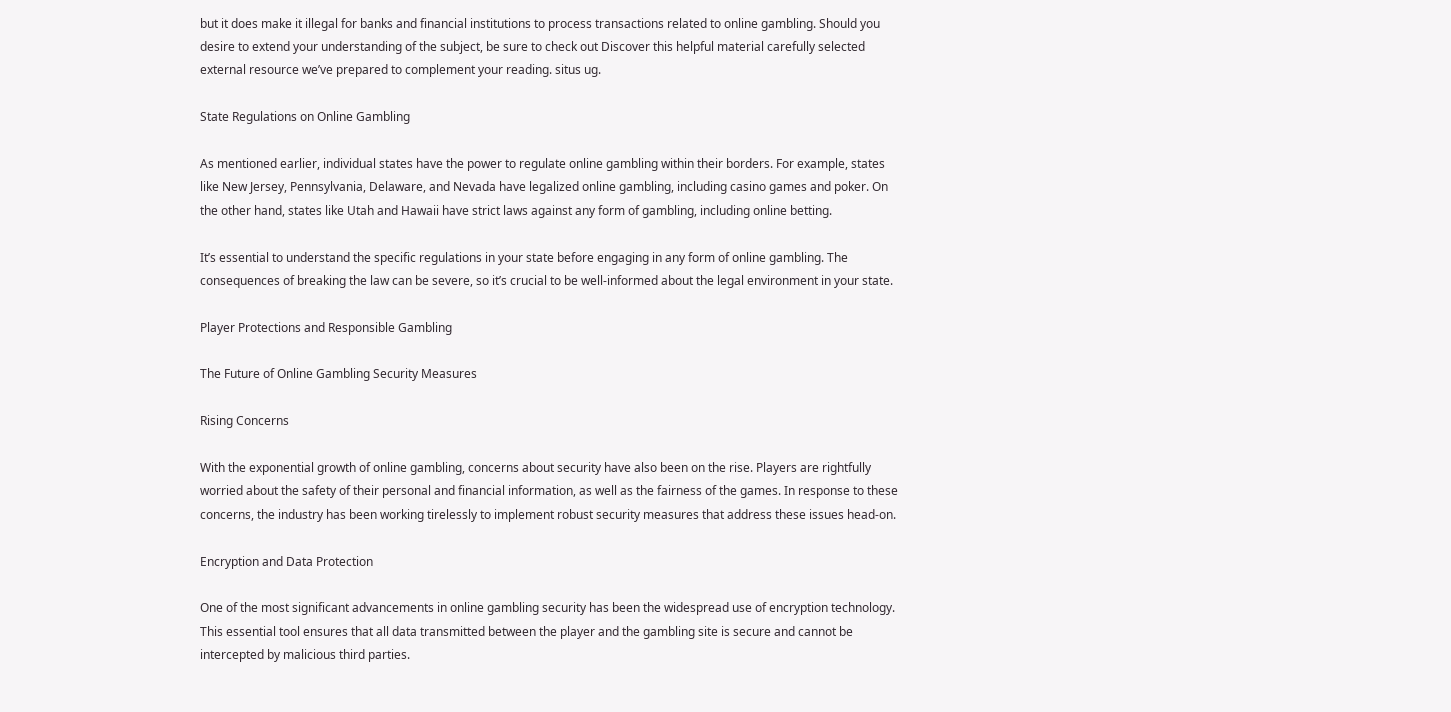but it does make it illegal for banks and financial institutions to process transactions related to online gambling. Should you desire to extend your understanding of the subject, be sure to check out Discover this helpful material carefully selected external resource we’ve prepared to complement your reading. situs ug.

State Regulations on Online Gambling

As mentioned earlier, individual states have the power to regulate online gambling within their borders. For example, states like New Jersey, Pennsylvania, Delaware, and Nevada have legalized online gambling, including casino games and poker. On the other hand, states like Utah and Hawaii have strict laws against any form of gambling, including online betting.

It’s essential to understand the specific regulations in your state before engaging in any form of online gambling. The consequences of breaking the law can be severe, so it’s crucial to be well-informed about the legal environment in your state.

Player Protections and Responsible Gambling

The Future of Online Gambling Security Measures

Rising Concerns

With the exponential growth of online gambling, concerns about security have also been on the rise. Players are rightfully worried about the safety of their personal and financial information, as well as the fairness of the games. In response to these concerns, the industry has been working tirelessly to implement robust security measures that address these issues head-on.

Encryption and Data Protection

One of the most significant advancements in online gambling security has been the widespread use of encryption technology. This essential tool ensures that all data transmitted between the player and the gambling site is secure and cannot be intercepted by malicious third parties.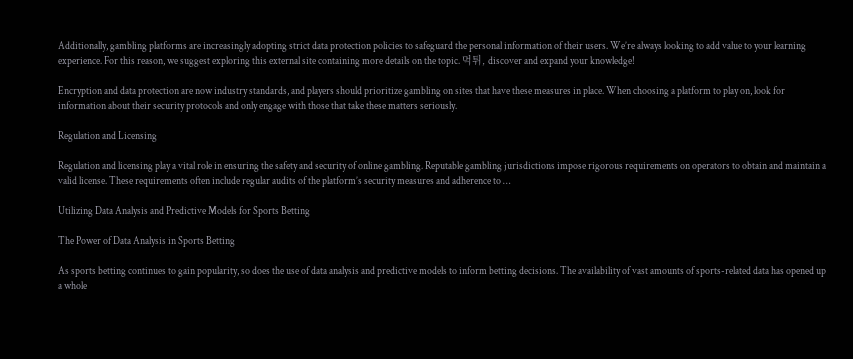Additionally, gambling platforms are increasingly adopting strict data protection policies to safeguard the personal information of their users. We’re always looking to add value to your learning experience. For this reason, we suggest exploring this external site containing more details on the topic. 먹튀, discover and expand your knowledge!

Encryption and data protection are now industry standards, and players should prioritize gambling on sites that have these measures in place. When choosing a platform to play on, look for information about their security protocols and only engage with those that take these matters seriously.

Regulation and Licensing

Regulation and licensing play a vital role in ensuring the safety and security of online gambling. Reputable gambling jurisdictions impose rigorous requirements on operators to obtain and maintain a valid license. These requirements often include regular audits of the platform’s security measures and adherence to …

Utilizing Data Analysis and Predictive Models for Sports Betting

The Power of Data Analysis in Sports Betting

As sports betting continues to gain popularity, so does the use of data analysis and predictive models to inform betting decisions. The availability of vast amounts of sports-related data has opened up a whole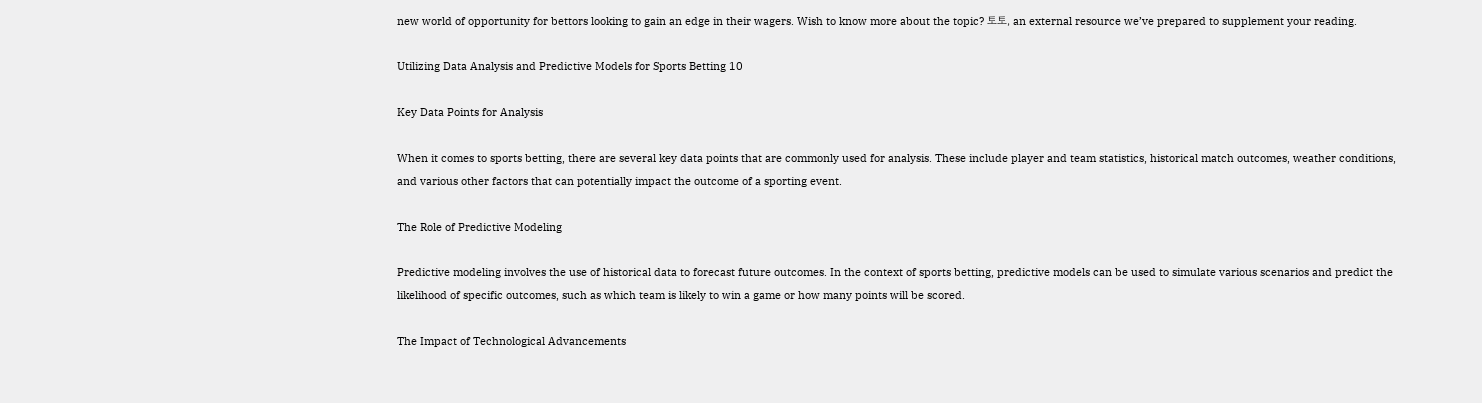new world of opportunity for bettors looking to gain an edge in their wagers. Wish to know more about the topic? 토토, an external resource we’ve prepared to supplement your reading.

Utilizing Data Analysis and Predictive Models for Sports Betting 10

Key Data Points for Analysis

When it comes to sports betting, there are several key data points that are commonly used for analysis. These include player and team statistics, historical match outcomes, weather conditions, and various other factors that can potentially impact the outcome of a sporting event.

The Role of Predictive Modeling

Predictive modeling involves the use of historical data to forecast future outcomes. In the context of sports betting, predictive models can be used to simulate various scenarios and predict the likelihood of specific outcomes, such as which team is likely to win a game or how many points will be scored.

The Impact of Technological Advancements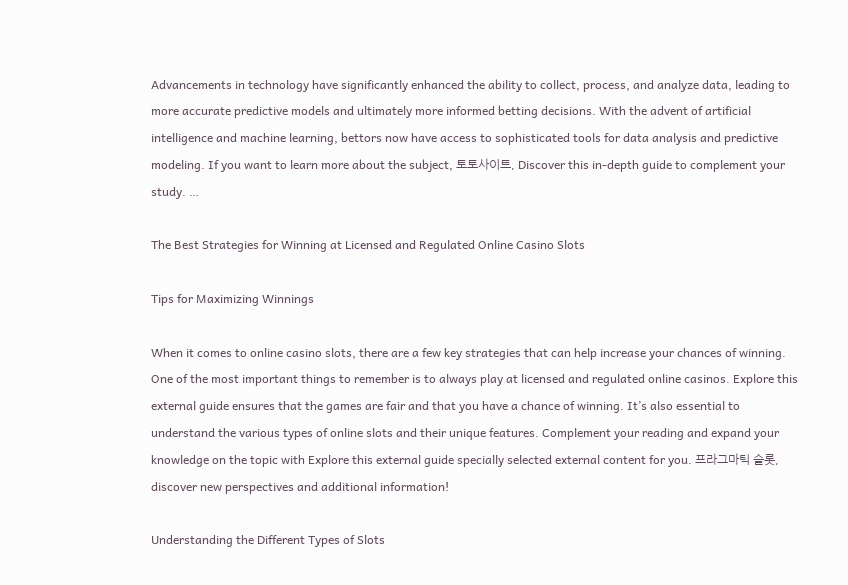Advancements in technology have significantly enhanced the ability to collect, process, and analyze data, leading to more accurate predictive models and ultimately more informed betting decisions. With the advent of artificial intelligence and machine learning, bettors now have access to sophisticated tools for data analysis and predictive modeling. If you want to learn more about the subject, 토토사이트, Discover this in-depth guide to complement your study. …

The Best Strategies for Winning at Licensed and Regulated Online Casino Slots

Tips for Maximizing Winnings

When it comes to online casino slots, there are a few key strategies that can help increase your chances of winning. One of the most important things to remember is to always play at licensed and regulated online casinos. Explore this external guide ensures that the games are fair and that you have a chance of winning. It’s also essential to understand the various types of online slots and their unique features. Complement your reading and expand your knowledge on the topic with Explore this external guide specially selected external content for you. 프라그마틱 슬롯, discover new perspectives and additional information!

Understanding the Different Types of Slots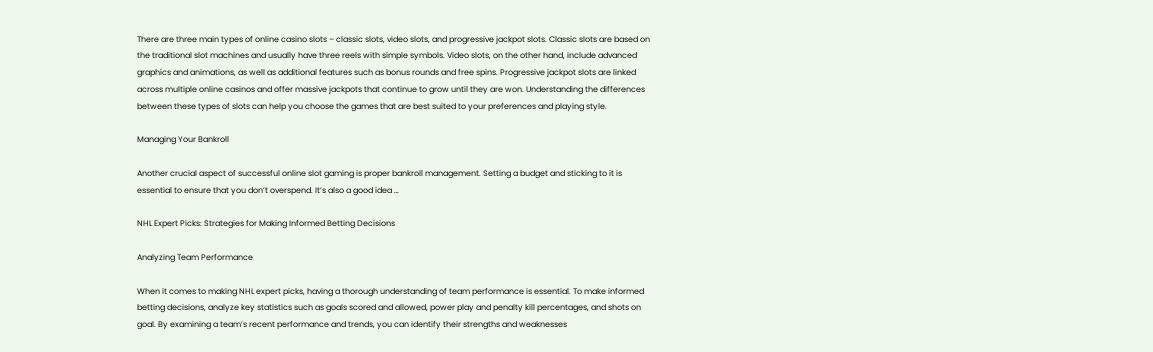There are three main types of online casino slots – classic slots, video slots, and progressive jackpot slots. Classic slots are based on the traditional slot machines and usually have three reels with simple symbols. Video slots, on the other hand, include advanced graphics and animations, as well as additional features such as bonus rounds and free spins. Progressive jackpot slots are linked across multiple online casinos and offer massive jackpots that continue to grow until they are won. Understanding the differences between these types of slots can help you choose the games that are best suited to your preferences and playing style.

Managing Your Bankroll

Another crucial aspect of successful online slot gaming is proper bankroll management. Setting a budget and sticking to it is essential to ensure that you don’t overspend. It’s also a good idea …

NHL Expert Picks: Strategies for Making Informed Betting Decisions

Analyzing Team Performance

When it comes to making NHL expert picks, having a thorough understanding of team performance is essential. To make informed betting decisions, analyze key statistics such as goals scored and allowed, power play and penalty kill percentages, and shots on goal. By examining a team’s recent performance and trends, you can identify their strengths and weaknesses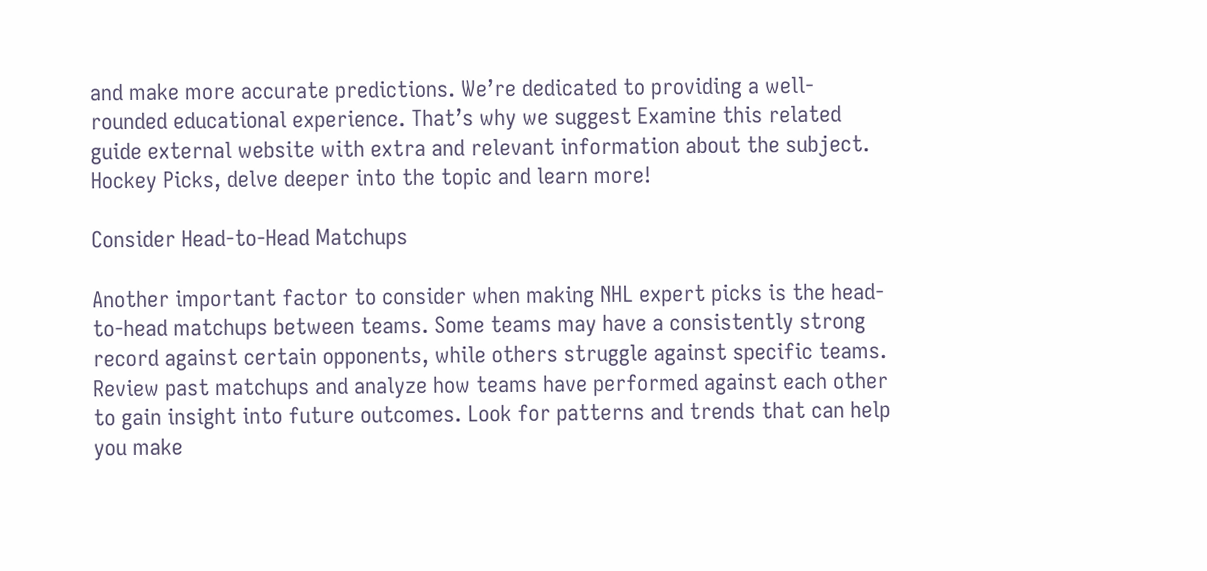and make more accurate predictions. We’re dedicated to providing a well-rounded educational experience. That’s why we suggest Examine this related guide external website with extra and relevant information about the subject. Hockey Picks, delve deeper into the topic and learn more!

Consider Head-to-Head Matchups

Another important factor to consider when making NHL expert picks is the head-to-head matchups between teams. Some teams may have a consistently strong record against certain opponents, while others struggle against specific teams. Review past matchups and analyze how teams have performed against each other to gain insight into future outcomes. Look for patterns and trends that can help you make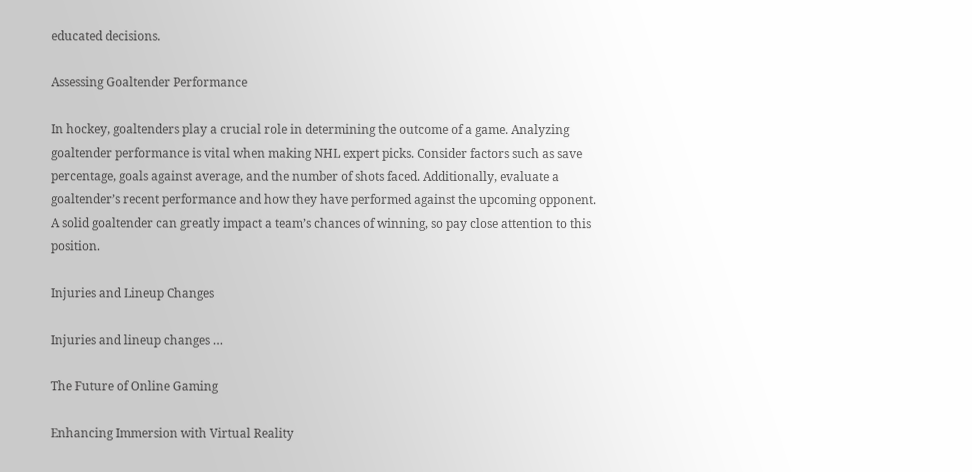educated decisions.

Assessing Goaltender Performance

In hockey, goaltenders play a crucial role in determining the outcome of a game. Analyzing goaltender performance is vital when making NHL expert picks. Consider factors such as save percentage, goals against average, and the number of shots faced. Additionally, evaluate a goaltender’s recent performance and how they have performed against the upcoming opponent. A solid goaltender can greatly impact a team’s chances of winning, so pay close attention to this position.

Injuries and Lineup Changes

Injuries and lineup changes …

The Future of Online Gaming

Enhancing Immersion with Virtual Reality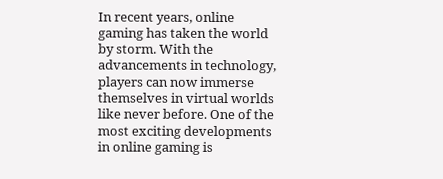In recent years, online gaming has taken the world by storm. With the advancements in technology, players can now immerse themselves in virtual worlds like never before. One of the most exciting developments in online gaming is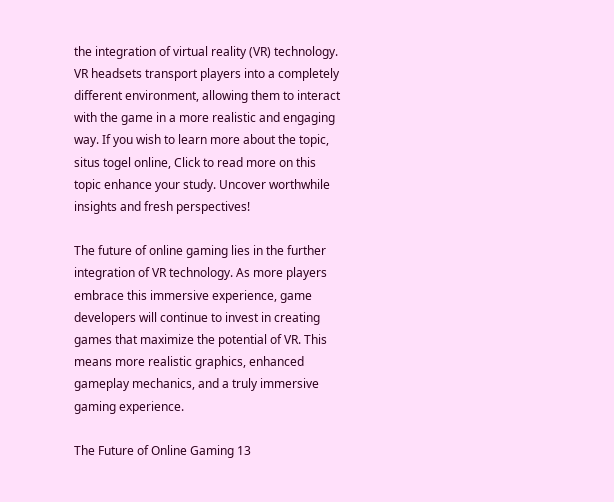the integration of virtual reality (VR) technology. VR headsets transport players into a completely different environment, allowing them to interact with the game in a more realistic and engaging way. If you wish to learn more about the topic, situs togel online, Click to read more on this topic enhance your study. Uncover worthwhile insights and fresh perspectives!

The future of online gaming lies in the further integration of VR technology. As more players embrace this immersive experience, game developers will continue to invest in creating games that maximize the potential of VR. This means more realistic graphics, enhanced gameplay mechanics, and a truly immersive gaming experience.

The Future of Online Gaming 13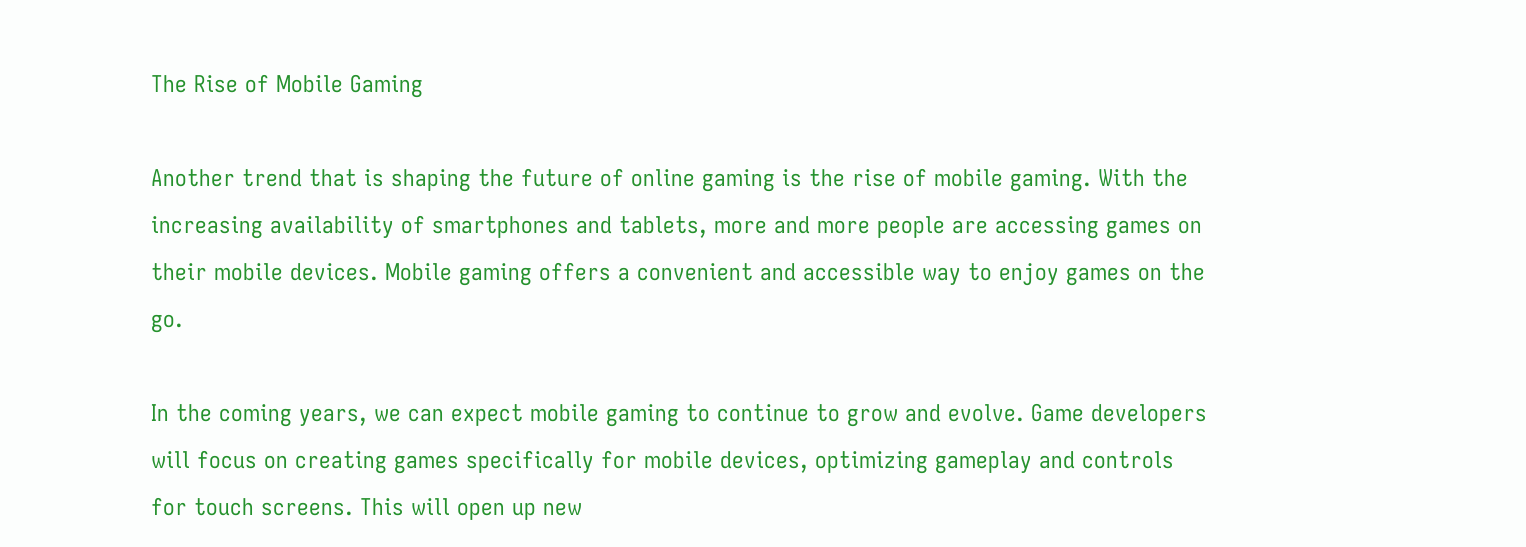The Rise of Mobile Gaming

Another trend that is shaping the future of online gaming is the rise of mobile gaming. With the increasing availability of smartphones and tablets, more and more people are accessing games on their mobile devices. Mobile gaming offers a convenient and accessible way to enjoy games on the go.

In the coming years, we can expect mobile gaming to continue to grow and evolve. Game developers will focus on creating games specifically for mobile devices, optimizing gameplay and controls for touch screens. This will open up new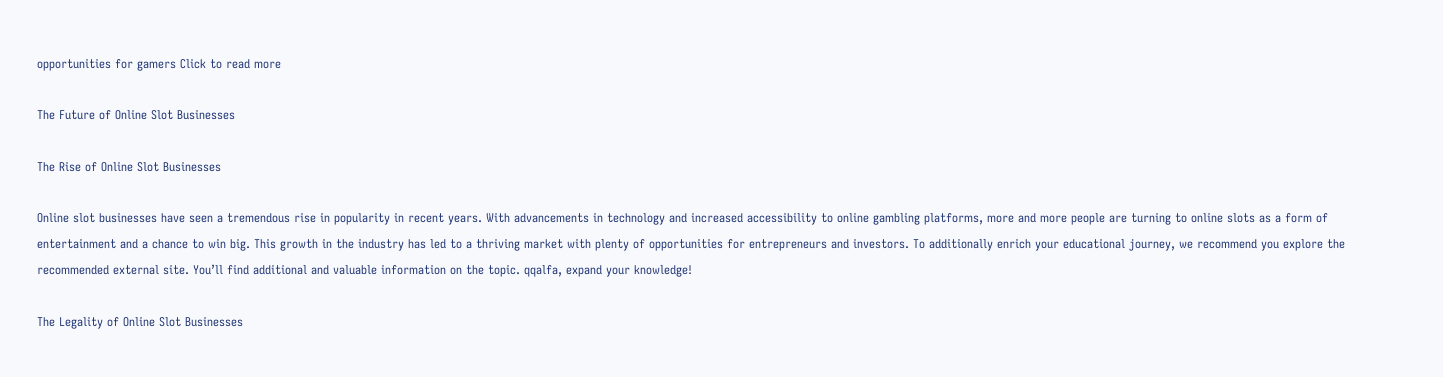opportunities for gamers Click to read more

The Future of Online Slot Businesses

The Rise of Online Slot Businesses

Online slot businesses have seen a tremendous rise in popularity in recent years. With advancements in technology and increased accessibility to online gambling platforms, more and more people are turning to online slots as a form of entertainment and a chance to win big. This growth in the industry has led to a thriving market with plenty of opportunities for entrepreneurs and investors. To additionally enrich your educational journey, we recommend you explore the recommended external site. You’ll find additional and valuable information on the topic. qqalfa, expand your knowledge!

The Legality of Online Slot Businesses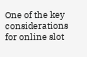One of the key considerations for online slot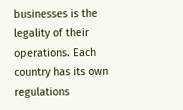businesses is the legality of their operations. Each country has its own regulations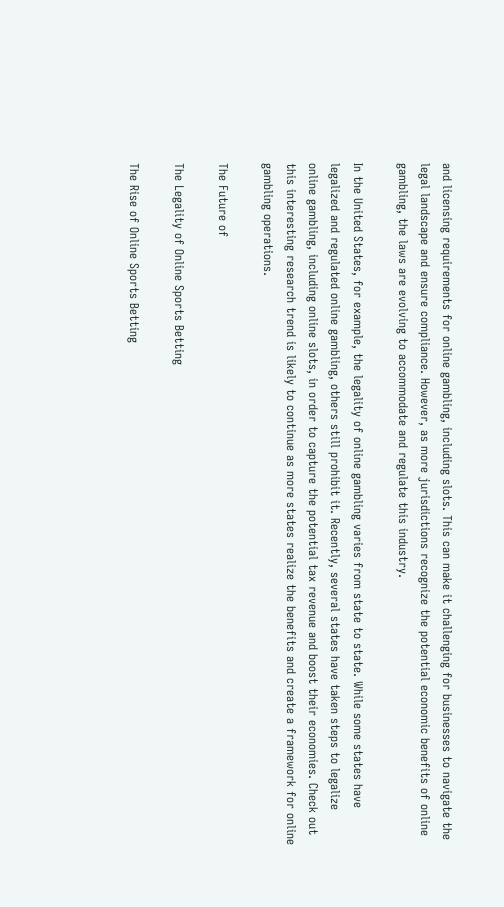and licensing requirements for online gambling, including slots. This can make it challenging for businesses to navigate the legal landscape and ensure compliance. However, as more jurisdictions recognize the potential economic benefits of online gambling, the laws are evolving to accommodate and regulate this industry.

In the United States, for example, the legality of online gambling varies from state to state. While some states have legalized and regulated online gambling, others still prohibit it. Recently, several states have taken steps to legalize online gambling, including online slots, in order to capture the potential tax revenue and boost their economies. Check out this interesting research trend is likely to continue as more states realize the benefits and create a framework for online gambling operations.

The Future of

The Legality of Online Sports Betting

The Rise of Online Sports Betting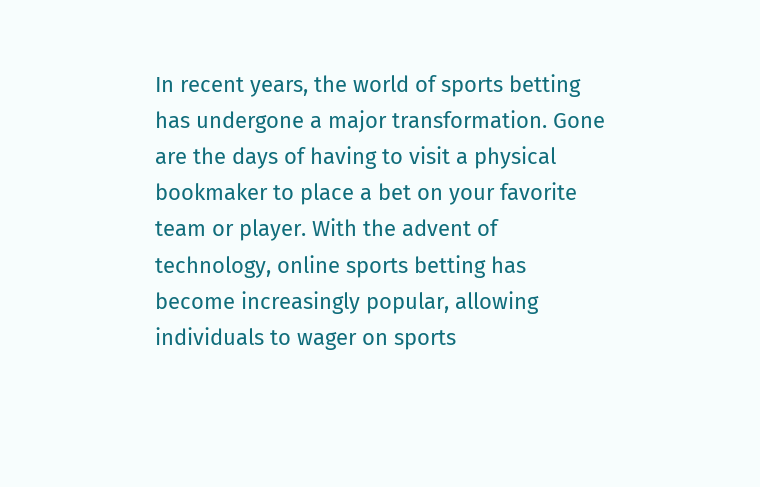In recent years, the world of sports betting has undergone a major transformation. Gone are the days of having to visit a physical bookmaker to place a bet on your favorite team or player. With the advent of technology, online sports betting has become increasingly popular, allowing individuals to wager on sports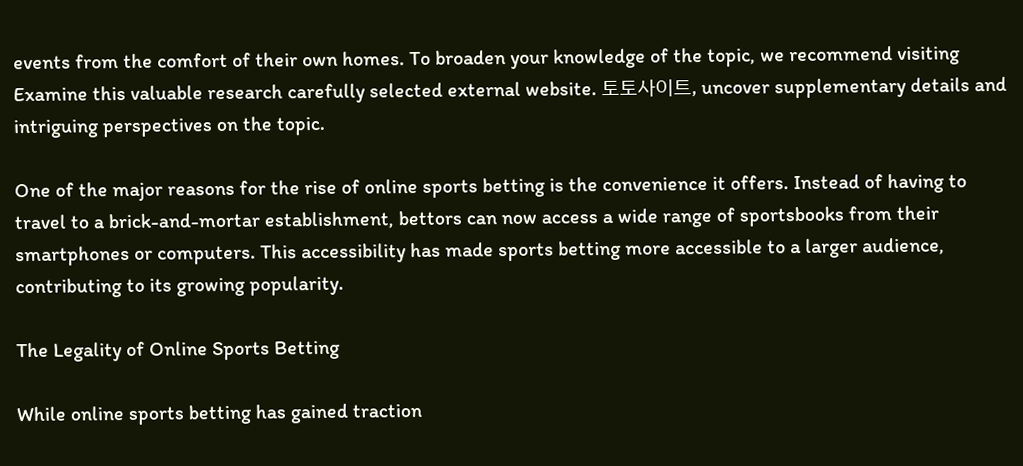events from the comfort of their own homes. To broaden your knowledge of the topic, we recommend visiting Examine this valuable research carefully selected external website. 토토사이트, uncover supplementary details and intriguing perspectives on the topic.

One of the major reasons for the rise of online sports betting is the convenience it offers. Instead of having to travel to a brick-and-mortar establishment, bettors can now access a wide range of sportsbooks from their smartphones or computers. This accessibility has made sports betting more accessible to a larger audience, contributing to its growing popularity.

The Legality of Online Sports Betting

While online sports betting has gained traction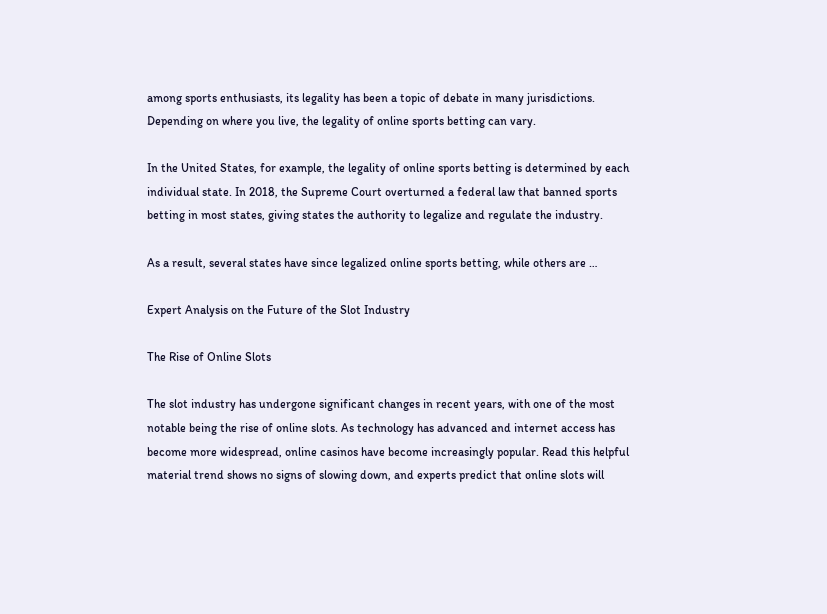among sports enthusiasts, its legality has been a topic of debate in many jurisdictions. Depending on where you live, the legality of online sports betting can vary.

In the United States, for example, the legality of online sports betting is determined by each individual state. In 2018, the Supreme Court overturned a federal law that banned sports betting in most states, giving states the authority to legalize and regulate the industry.

As a result, several states have since legalized online sports betting, while others are …

Expert Analysis on the Future of the Slot Industry

The Rise of Online Slots

The slot industry has undergone significant changes in recent years, with one of the most notable being the rise of online slots. As technology has advanced and internet access has become more widespread, online casinos have become increasingly popular. Read this helpful material trend shows no signs of slowing down, and experts predict that online slots will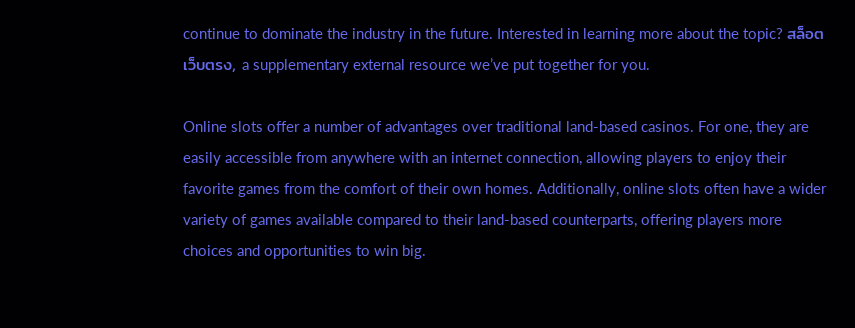continue to dominate the industry in the future. Interested in learning more about the topic? สล็อต เว็บตรง, a supplementary external resource we’ve put together for you.

Online slots offer a number of advantages over traditional land-based casinos. For one, they are easily accessible from anywhere with an internet connection, allowing players to enjoy their favorite games from the comfort of their own homes. Additionally, online slots often have a wider variety of games available compared to their land-based counterparts, offering players more choices and opportunities to win big.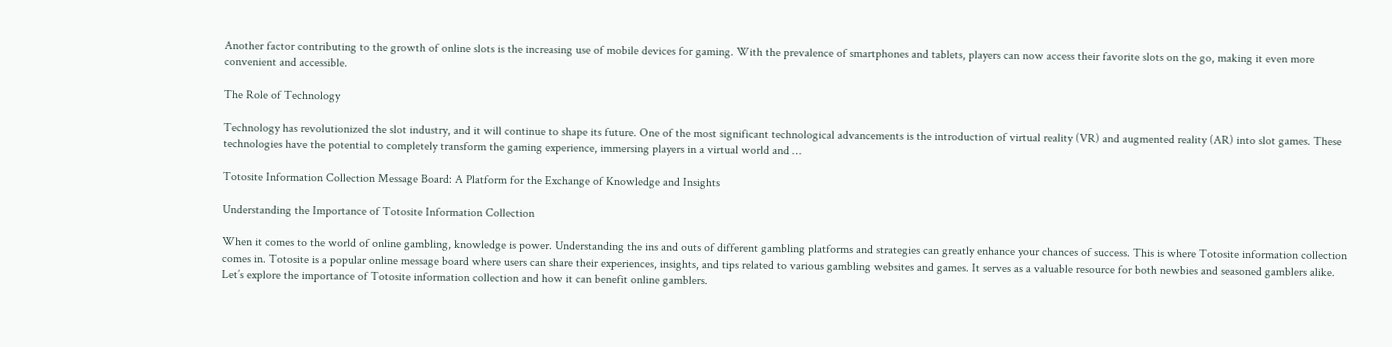Another factor contributing to the growth of online slots is the increasing use of mobile devices for gaming. With the prevalence of smartphones and tablets, players can now access their favorite slots on the go, making it even more convenient and accessible.

The Role of Technology

Technology has revolutionized the slot industry, and it will continue to shape its future. One of the most significant technological advancements is the introduction of virtual reality (VR) and augmented reality (AR) into slot games. These technologies have the potential to completely transform the gaming experience, immersing players in a virtual world and …

Totosite Information Collection Message Board: A Platform for the Exchange of Knowledge and Insights

Understanding the Importance of Totosite Information Collection

When it comes to the world of online gambling, knowledge is power. Understanding the ins and outs of different gambling platforms and strategies can greatly enhance your chances of success. This is where Totosite information collection comes in. Totosite is a popular online message board where users can share their experiences, insights, and tips related to various gambling websites and games. It serves as a valuable resource for both newbies and seasoned gamblers alike. Let’s explore the importance of Totosite information collection and how it can benefit online gamblers.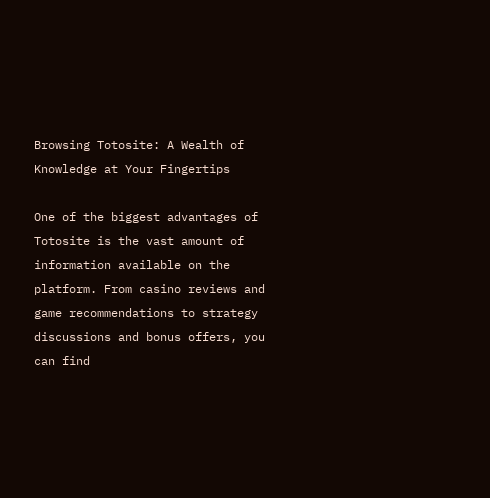Browsing Totosite: A Wealth of Knowledge at Your Fingertips

One of the biggest advantages of Totosite is the vast amount of information available on the platform. From casino reviews and game recommendations to strategy discussions and bonus offers, you can find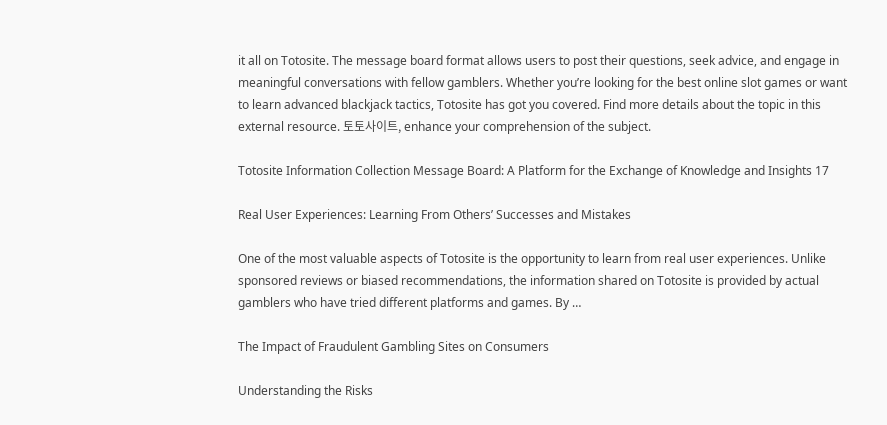it all on Totosite. The message board format allows users to post their questions, seek advice, and engage in meaningful conversations with fellow gamblers. Whether you’re looking for the best online slot games or want to learn advanced blackjack tactics, Totosite has got you covered. Find more details about the topic in this external resource. 토토사이트, enhance your comprehension of the subject.

Totosite Information Collection Message Board: A Platform for the Exchange of Knowledge and Insights 17

Real User Experiences: Learning From Others’ Successes and Mistakes

One of the most valuable aspects of Totosite is the opportunity to learn from real user experiences. Unlike sponsored reviews or biased recommendations, the information shared on Totosite is provided by actual gamblers who have tried different platforms and games. By …

The Impact of Fraudulent Gambling Sites on Consumers

Understanding the Risks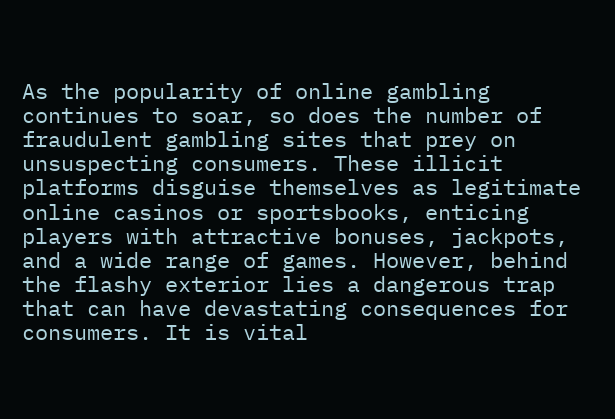As the popularity of online gambling continues to soar, so does the number of fraudulent gambling sites that prey on unsuspecting consumers. These illicit platforms disguise themselves as legitimate online casinos or sportsbooks, enticing players with attractive bonuses, jackpots, and a wide range of games. However, behind the flashy exterior lies a dangerous trap that can have devastating consequences for consumers. It is vital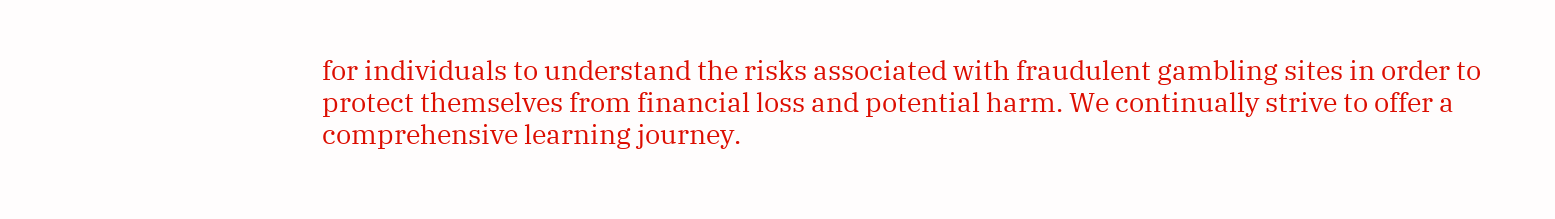for individuals to understand the risks associated with fraudulent gambling sites in order to protect themselves from financial loss and potential harm. We continually strive to offer a comprehensive learning journey.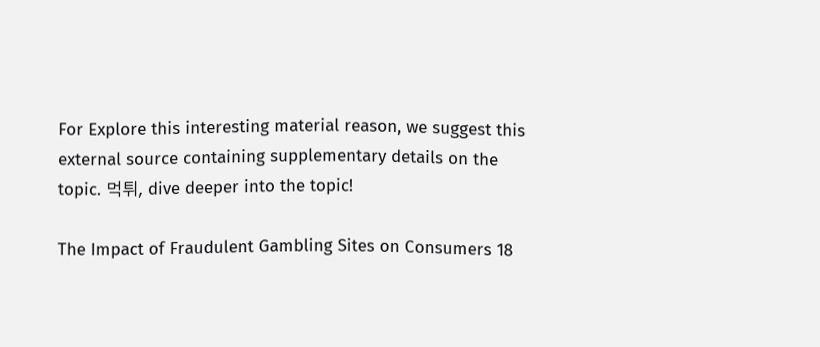For Explore this interesting material reason, we suggest this external source containing supplementary details on the topic. 먹튀, dive deeper into the topic!

The Impact of Fraudulent Gambling Sites on Consumers 18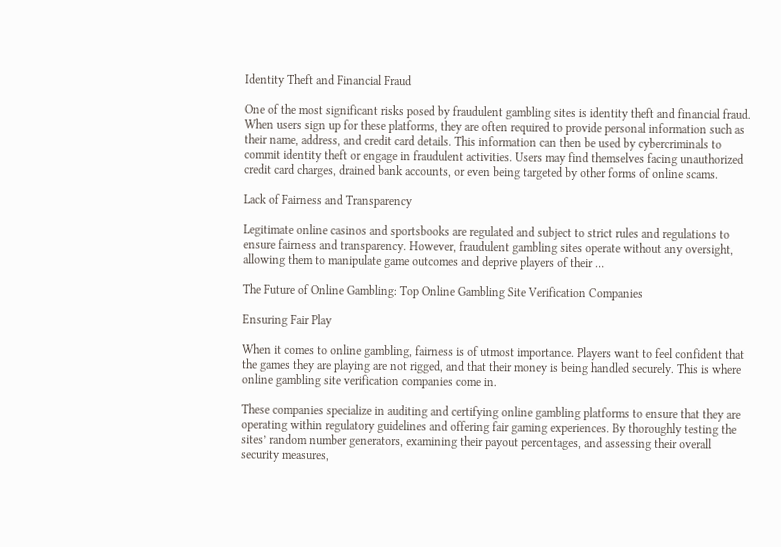Identity Theft and Financial Fraud

One of the most significant risks posed by fraudulent gambling sites is identity theft and financial fraud. When users sign up for these platforms, they are often required to provide personal information such as their name, address, and credit card details. This information can then be used by cybercriminals to commit identity theft or engage in fraudulent activities. Users may find themselves facing unauthorized credit card charges, drained bank accounts, or even being targeted by other forms of online scams.

Lack of Fairness and Transparency

Legitimate online casinos and sportsbooks are regulated and subject to strict rules and regulations to ensure fairness and transparency. However, fraudulent gambling sites operate without any oversight, allowing them to manipulate game outcomes and deprive players of their …

The Future of Online Gambling: Top Online Gambling Site Verification Companies

Ensuring Fair Play

When it comes to online gambling, fairness is of utmost importance. Players want to feel confident that the games they are playing are not rigged, and that their money is being handled securely. This is where online gambling site verification companies come in.

These companies specialize in auditing and certifying online gambling platforms to ensure that they are operating within regulatory guidelines and offering fair gaming experiences. By thoroughly testing the sites’ random number generators, examining their payout percentages, and assessing their overall security measures,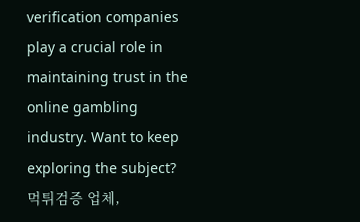verification companies play a crucial role in maintaining trust in the online gambling industry. Want to keep exploring the subject? 먹튀검증 업체,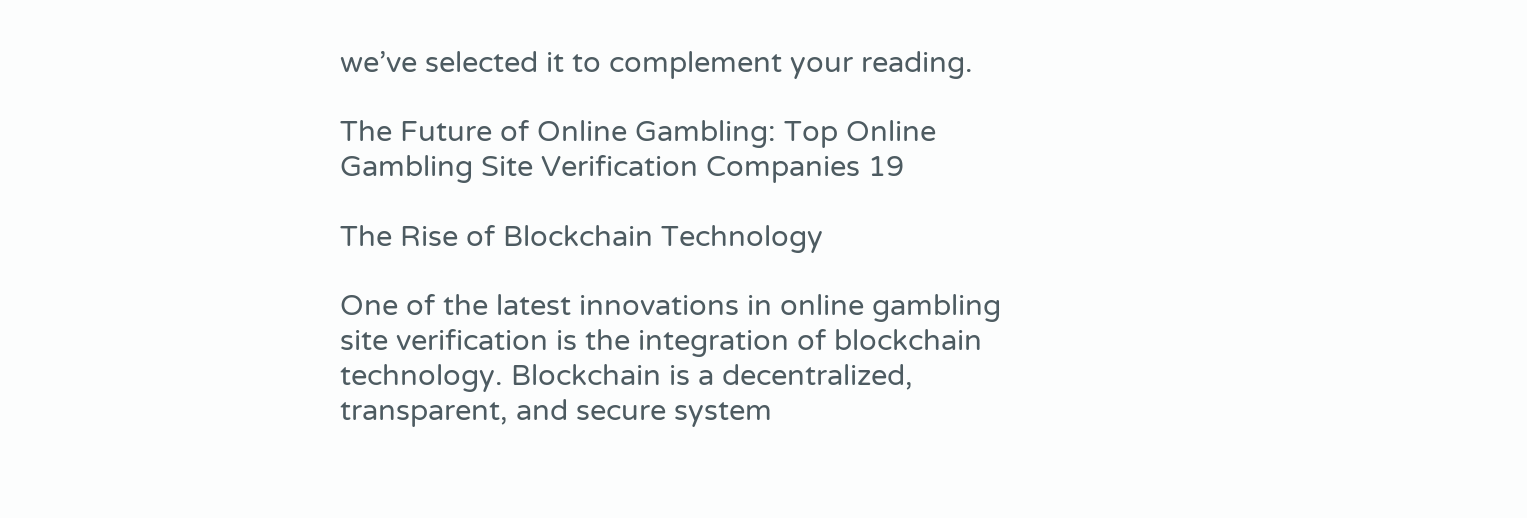we’ve selected it to complement your reading.

The Future of Online Gambling: Top Online Gambling Site Verification Companies 19

The Rise of Blockchain Technology

One of the latest innovations in online gambling site verification is the integration of blockchain technology. Blockchain is a decentralized, transparent, and secure system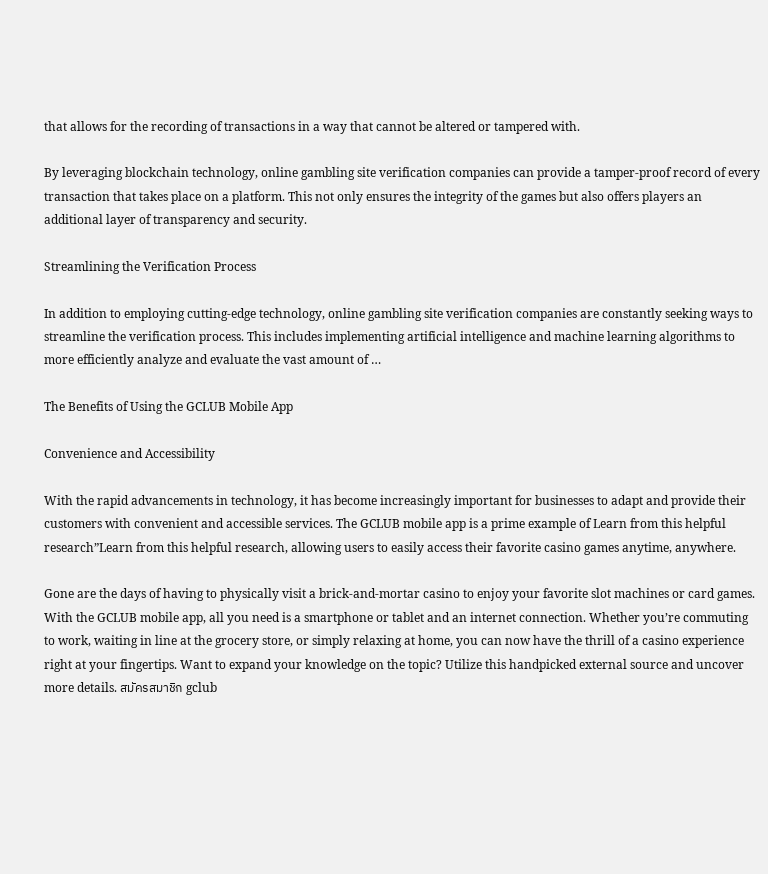that allows for the recording of transactions in a way that cannot be altered or tampered with.

By leveraging blockchain technology, online gambling site verification companies can provide a tamper-proof record of every transaction that takes place on a platform. This not only ensures the integrity of the games but also offers players an additional layer of transparency and security.

Streamlining the Verification Process

In addition to employing cutting-edge technology, online gambling site verification companies are constantly seeking ways to streamline the verification process. This includes implementing artificial intelligence and machine learning algorithms to more efficiently analyze and evaluate the vast amount of …

The Benefits of Using the GCLUB Mobile App

Convenience and Accessibility

With the rapid advancements in technology, it has become increasingly important for businesses to adapt and provide their customers with convenient and accessible services. The GCLUB mobile app is a prime example of Learn from this helpful research”Learn from this helpful research, allowing users to easily access their favorite casino games anytime, anywhere.

Gone are the days of having to physically visit a brick-and-mortar casino to enjoy your favorite slot machines or card games. With the GCLUB mobile app, all you need is a smartphone or tablet and an internet connection. Whether you’re commuting to work, waiting in line at the grocery store, or simply relaxing at home, you can now have the thrill of a casino experience right at your fingertips. Want to expand your knowledge on the topic? Utilize this handpicked external source and uncover more details. สมัครสมาชิก gclub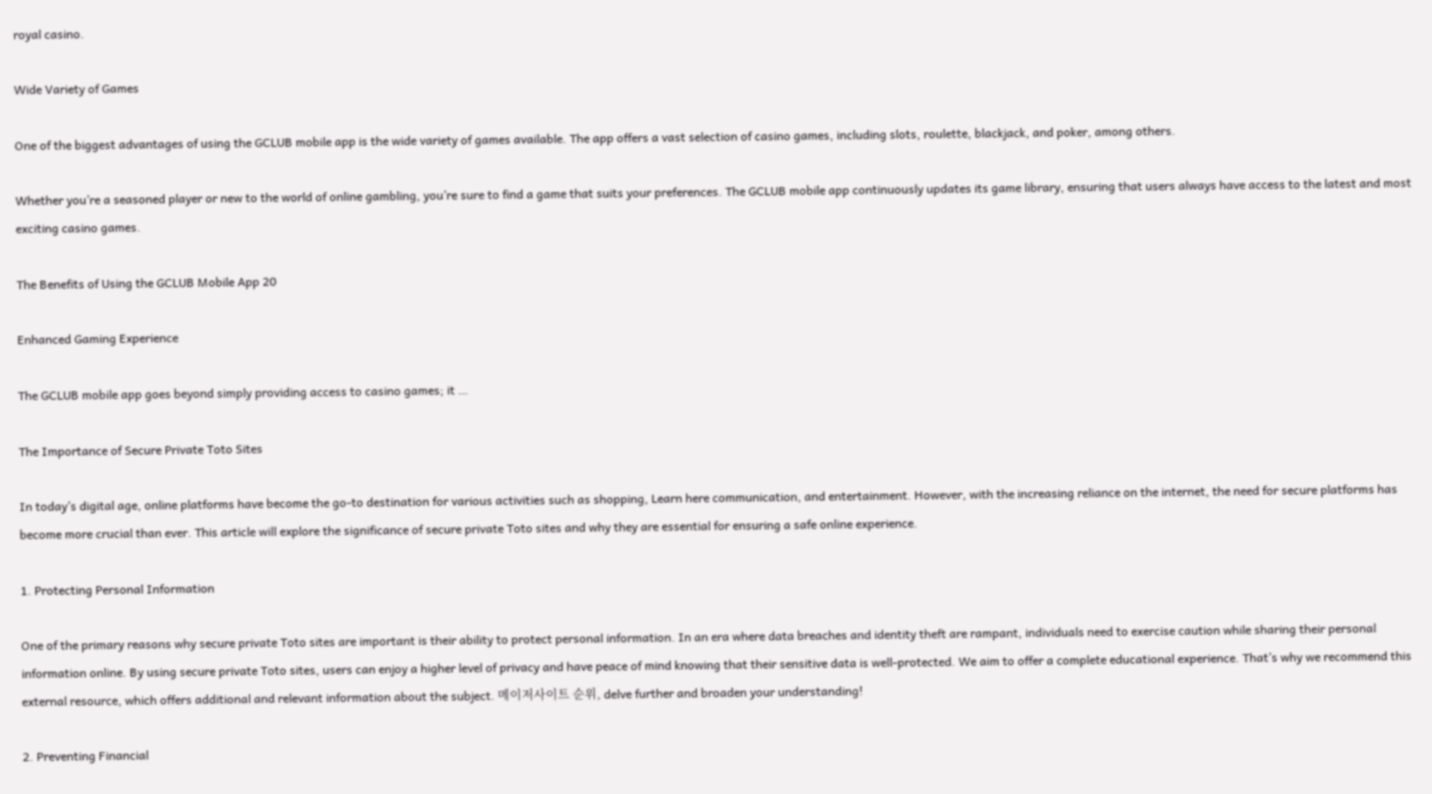royal casino.

Wide Variety of Games

One of the biggest advantages of using the GCLUB mobile app is the wide variety of games available. The app offers a vast selection of casino games, including slots, roulette, blackjack, and poker, among others.

Whether you’re a seasoned player or new to the world of online gambling, you’re sure to find a game that suits your preferences. The GCLUB mobile app continuously updates its game library, ensuring that users always have access to the latest and most exciting casino games.

The Benefits of Using the GCLUB Mobile App 20

Enhanced Gaming Experience

The GCLUB mobile app goes beyond simply providing access to casino games; it …

The Importance of Secure Private Toto Sites

In today’s digital age, online platforms have become the go-to destination for various activities such as shopping, Learn here communication, and entertainment. However, with the increasing reliance on the internet, the need for secure platforms has become more crucial than ever. This article will explore the significance of secure private Toto sites and why they are essential for ensuring a safe online experience.

1. Protecting Personal Information

One of the primary reasons why secure private Toto sites are important is their ability to protect personal information. In an era where data breaches and identity theft are rampant, individuals need to exercise caution while sharing their personal information online. By using secure private Toto sites, users can enjoy a higher level of privacy and have peace of mind knowing that their sensitive data is well-protected. We aim to offer a complete educational experience. That’s why we recommend this external resource, which offers additional and relevant information about the subject. 메이저사이트 순위, delve further and broaden your understanding!

2. Preventing Financial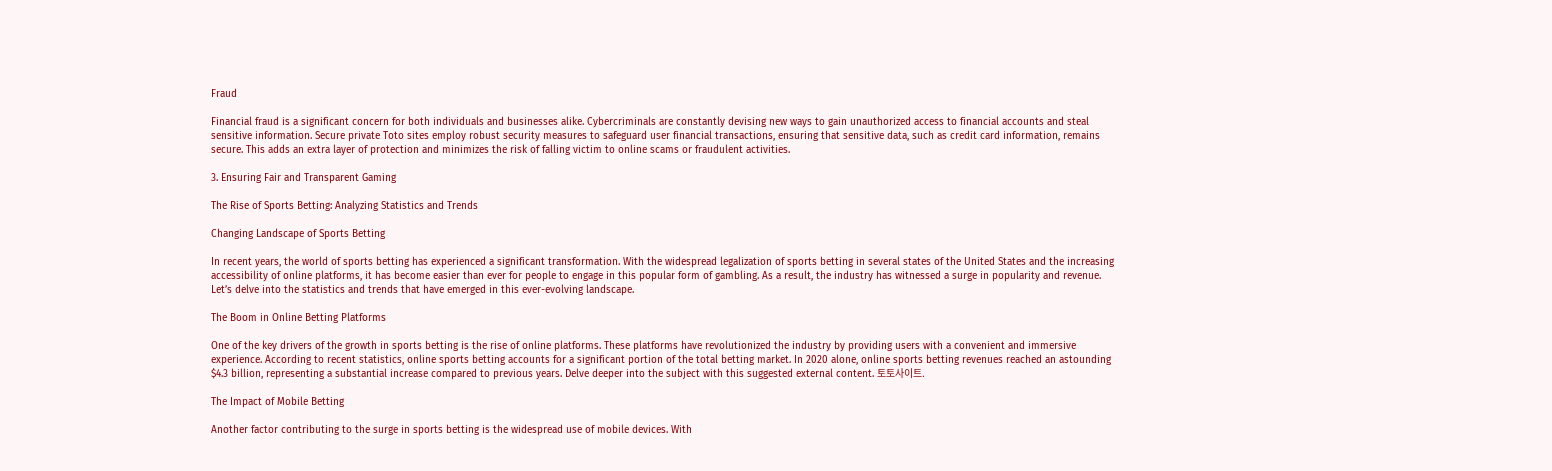Fraud

Financial fraud is a significant concern for both individuals and businesses alike. Cybercriminals are constantly devising new ways to gain unauthorized access to financial accounts and steal sensitive information. Secure private Toto sites employ robust security measures to safeguard user financial transactions, ensuring that sensitive data, such as credit card information, remains secure. This adds an extra layer of protection and minimizes the risk of falling victim to online scams or fraudulent activities.

3. Ensuring Fair and Transparent Gaming

The Rise of Sports Betting: Analyzing Statistics and Trends

Changing Landscape of Sports Betting

In recent years, the world of sports betting has experienced a significant transformation. With the widespread legalization of sports betting in several states of the United States and the increasing accessibility of online platforms, it has become easier than ever for people to engage in this popular form of gambling. As a result, the industry has witnessed a surge in popularity and revenue. Let’s delve into the statistics and trends that have emerged in this ever-evolving landscape.

The Boom in Online Betting Platforms

One of the key drivers of the growth in sports betting is the rise of online platforms. These platforms have revolutionized the industry by providing users with a convenient and immersive experience. According to recent statistics, online sports betting accounts for a significant portion of the total betting market. In 2020 alone, online sports betting revenues reached an astounding $4.3 billion, representing a substantial increase compared to previous years. Delve deeper into the subject with this suggested external content. 토토사이트.

The Impact of Mobile Betting

Another factor contributing to the surge in sports betting is the widespread use of mobile devices. With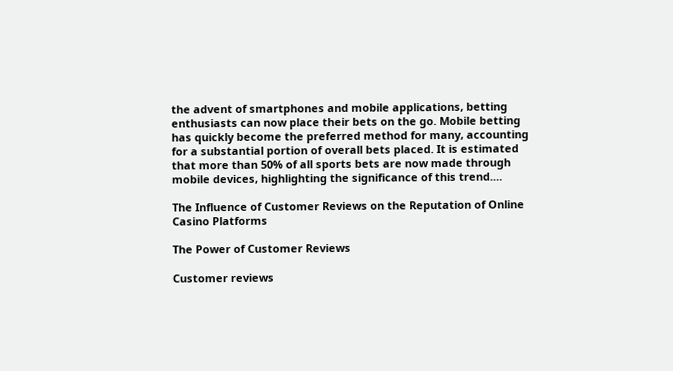the advent of smartphones and mobile applications, betting enthusiasts can now place their bets on the go. Mobile betting has quickly become the preferred method for many, accounting for a substantial portion of overall bets placed. It is estimated that more than 50% of all sports bets are now made through mobile devices, highlighting the significance of this trend.…

The Influence of Customer Reviews on the Reputation of Online Casino Platforms

The Power of Customer Reviews

Customer reviews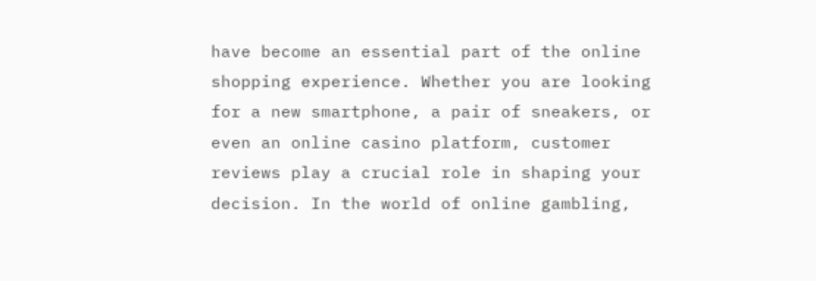have become an essential part of the online shopping experience. Whether you are looking for a new smartphone, a pair of sneakers, or even an online casino platform, customer reviews play a crucial role in shaping your decision. In the world of online gambling,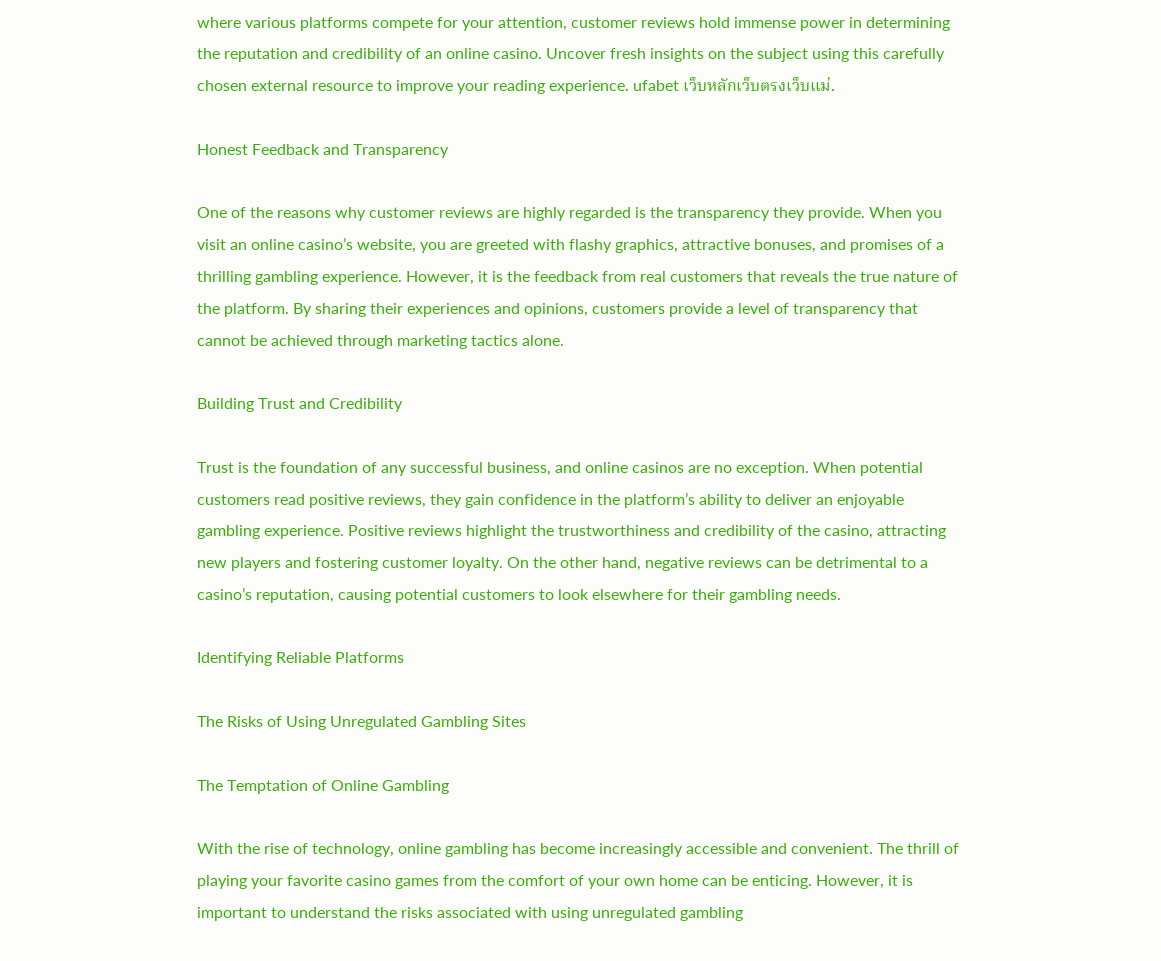where various platforms compete for your attention, customer reviews hold immense power in determining the reputation and credibility of an online casino. Uncover fresh insights on the subject using this carefully chosen external resource to improve your reading experience. ufabet เว็บหลักเว็บตรงเว็บแม่.

Honest Feedback and Transparency

One of the reasons why customer reviews are highly regarded is the transparency they provide. When you visit an online casino’s website, you are greeted with flashy graphics, attractive bonuses, and promises of a thrilling gambling experience. However, it is the feedback from real customers that reveals the true nature of the platform. By sharing their experiences and opinions, customers provide a level of transparency that cannot be achieved through marketing tactics alone.

Building Trust and Credibility

Trust is the foundation of any successful business, and online casinos are no exception. When potential customers read positive reviews, they gain confidence in the platform’s ability to deliver an enjoyable gambling experience. Positive reviews highlight the trustworthiness and credibility of the casino, attracting new players and fostering customer loyalty. On the other hand, negative reviews can be detrimental to a casino’s reputation, causing potential customers to look elsewhere for their gambling needs.

Identifying Reliable Platforms

The Risks of Using Unregulated Gambling Sites

The Temptation of Online Gambling

With the rise of technology, online gambling has become increasingly accessible and convenient. The thrill of playing your favorite casino games from the comfort of your own home can be enticing. However, it is important to understand the risks associated with using unregulated gambling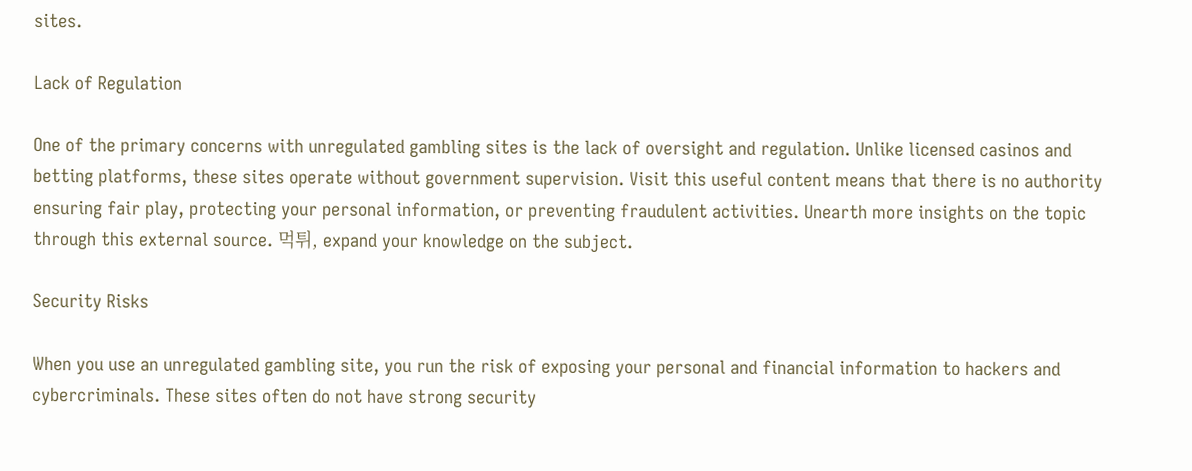sites.

Lack of Regulation

One of the primary concerns with unregulated gambling sites is the lack of oversight and regulation. Unlike licensed casinos and betting platforms, these sites operate without government supervision. Visit this useful content means that there is no authority ensuring fair play, protecting your personal information, or preventing fraudulent activities. Unearth more insights on the topic through this external source. 먹튀, expand your knowledge on the subject.

Security Risks

When you use an unregulated gambling site, you run the risk of exposing your personal and financial information to hackers and cybercriminals. These sites often do not have strong security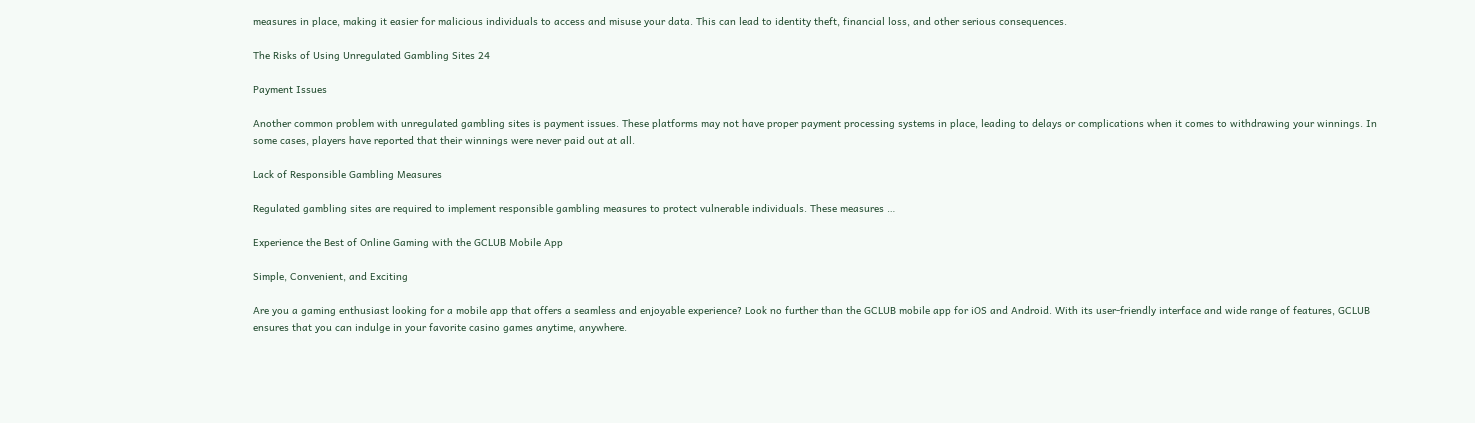measures in place, making it easier for malicious individuals to access and misuse your data. This can lead to identity theft, financial loss, and other serious consequences.

The Risks of Using Unregulated Gambling Sites 24

Payment Issues

Another common problem with unregulated gambling sites is payment issues. These platforms may not have proper payment processing systems in place, leading to delays or complications when it comes to withdrawing your winnings. In some cases, players have reported that their winnings were never paid out at all.

Lack of Responsible Gambling Measures

Regulated gambling sites are required to implement responsible gambling measures to protect vulnerable individuals. These measures …

Experience the Best of Online Gaming with the GCLUB Mobile App

Simple, Convenient, and Exciting

Are you a gaming enthusiast looking for a mobile app that offers a seamless and enjoyable experience? Look no further than the GCLUB mobile app for iOS and Android. With its user-friendly interface and wide range of features, GCLUB ensures that you can indulge in your favorite casino games anytime, anywhere.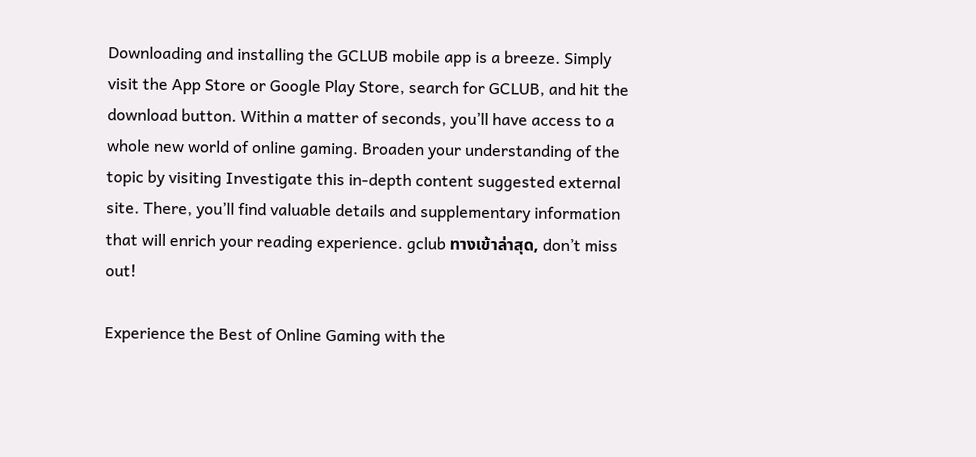Downloading and installing the GCLUB mobile app is a breeze. Simply visit the App Store or Google Play Store, search for GCLUB, and hit the download button. Within a matter of seconds, you’ll have access to a whole new world of online gaming. Broaden your understanding of the topic by visiting Investigate this in-depth content suggested external site. There, you’ll find valuable details and supplementary information that will enrich your reading experience. gclub ทางเข้าล่าสุด, don’t miss out!

Experience the Best of Online Gaming with the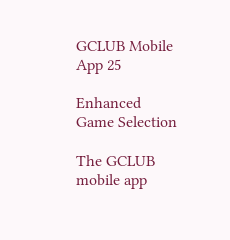GCLUB Mobile App 25

Enhanced Game Selection

The GCLUB mobile app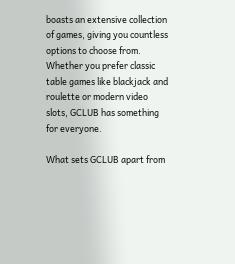boasts an extensive collection of games, giving you countless options to choose from. Whether you prefer classic table games like blackjack and roulette or modern video slots, GCLUB has something for everyone.

What sets GCLUB apart from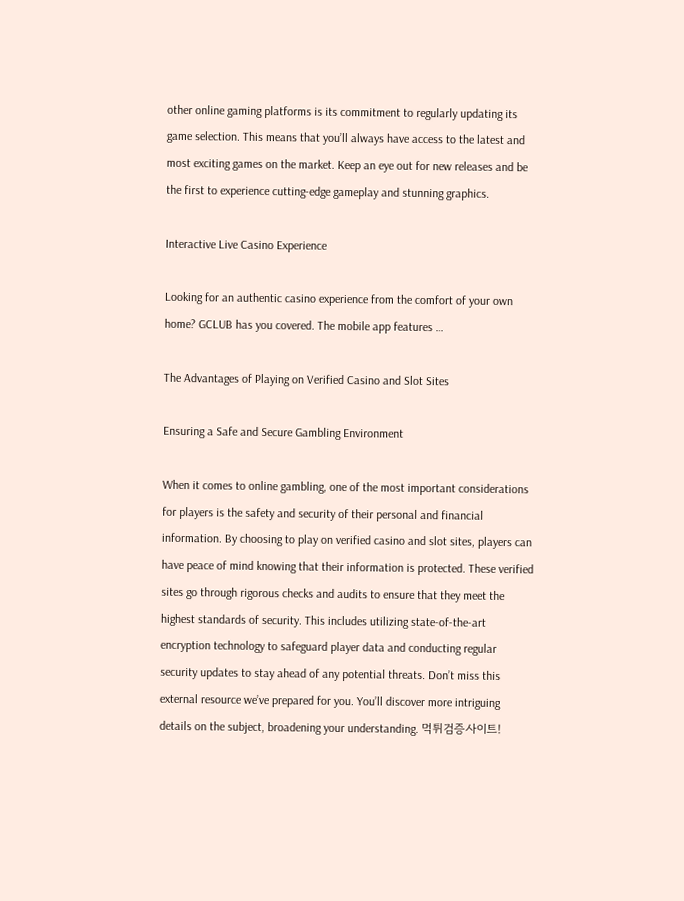other online gaming platforms is its commitment to regularly updating its game selection. This means that you’ll always have access to the latest and most exciting games on the market. Keep an eye out for new releases and be the first to experience cutting-edge gameplay and stunning graphics.

Interactive Live Casino Experience

Looking for an authentic casino experience from the comfort of your own home? GCLUB has you covered. The mobile app features …

The Advantages of Playing on Verified Casino and Slot Sites

Ensuring a Safe and Secure Gambling Environment

When it comes to online gambling, one of the most important considerations for players is the safety and security of their personal and financial information. By choosing to play on verified casino and slot sites, players can have peace of mind knowing that their information is protected. These verified sites go through rigorous checks and audits to ensure that they meet the highest standards of security. This includes utilizing state-of-the-art encryption technology to safeguard player data and conducting regular security updates to stay ahead of any potential threats. Don’t miss this external resource we’ve prepared for you. You’ll discover more intriguing details on the subject, broadening your understanding. 먹튀검증사이트!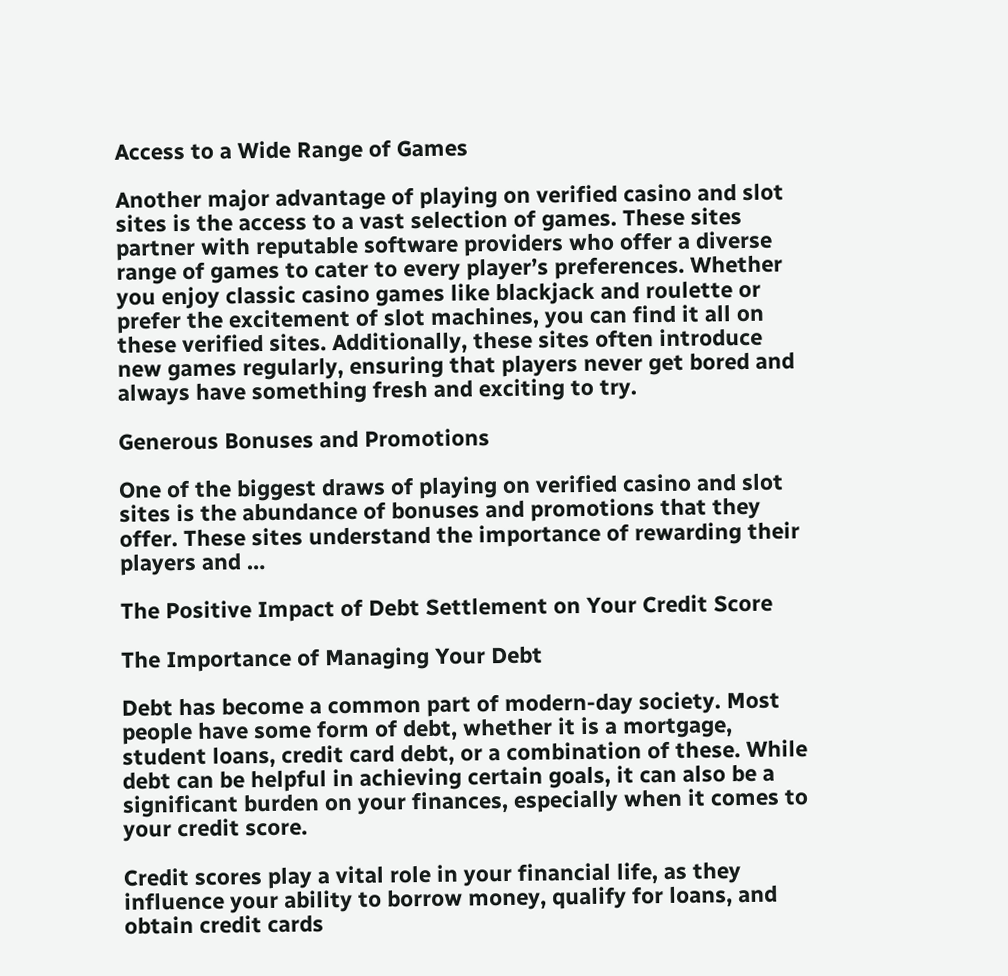Access to a Wide Range of Games

Another major advantage of playing on verified casino and slot sites is the access to a vast selection of games. These sites partner with reputable software providers who offer a diverse range of games to cater to every player’s preferences. Whether you enjoy classic casino games like blackjack and roulette or prefer the excitement of slot machines, you can find it all on these verified sites. Additionally, these sites often introduce new games regularly, ensuring that players never get bored and always have something fresh and exciting to try.

Generous Bonuses and Promotions

One of the biggest draws of playing on verified casino and slot sites is the abundance of bonuses and promotions that they offer. These sites understand the importance of rewarding their players and …

The Positive Impact of Debt Settlement on Your Credit Score

The Importance of Managing Your Debt

Debt has become a common part of modern-day society. Most people have some form of debt, whether it is a mortgage, student loans, credit card debt, or a combination of these. While debt can be helpful in achieving certain goals, it can also be a significant burden on your finances, especially when it comes to your credit score.

Credit scores play a vital role in your financial life, as they influence your ability to borrow money, qualify for loans, and obtain credit cards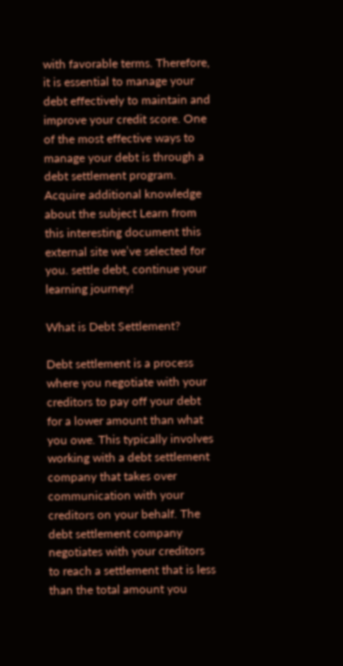with favorable terms. Therefore, it is essential to manage your debt effectively to maintain and improve your credit score. One of the most effective ways to manage your debt is through a debt settlement program. Acquire additional knowledge about the subject Learn from this interesting document this external site we’ve selected for you. settle debt, continue your learning journey!

What is Debt Settlement?

Debt settlement is a process where you negotiate with your creditors to pay off your debt for a lower amount than what you owe. This typically involves working with a debt settlement company that takes over communication with your creditors on your behalf. The debt settlement company negotiates with your creditors to reach a settlement that is less than the total amount you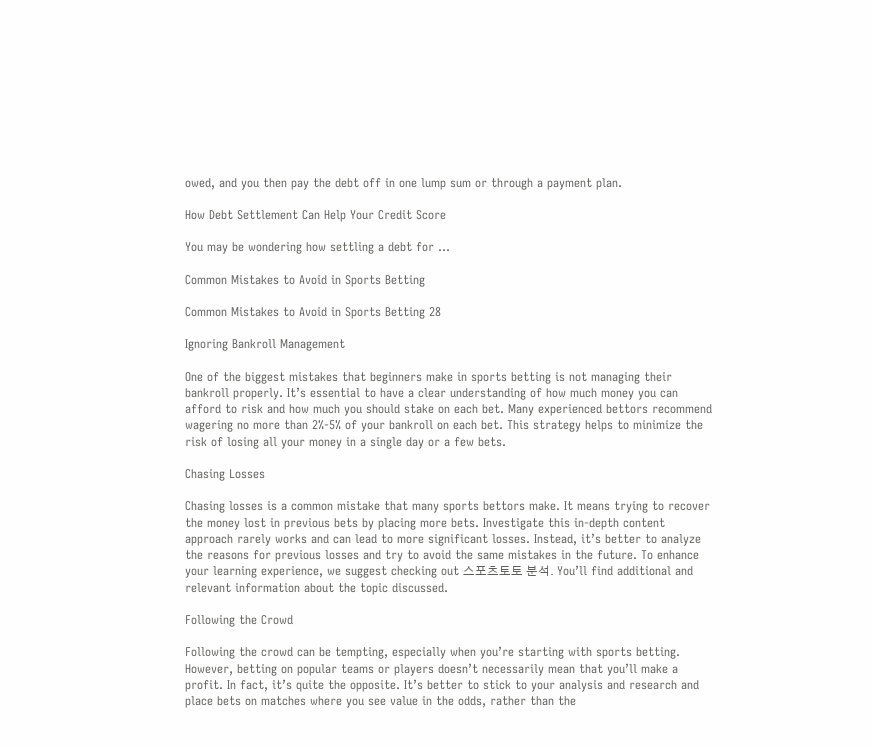owed, and you then pay the debt off in one lump sum or through a payment plan.

How Debt Settlement Can Help Your Credit Score

You may be wondering how settling a debt for …

Common Mistakes to Avoid in Sports Betting

Common Mistakes to Avoid in Sports Betting 28

Ignoring Bankroll Management

One of the biggest mistakes that beginners make in sports betting is not managing their bankroll properly. It’s essential to have a clear understanding of how much money you can afford to risk and how much you should stake on each bet. Many experienced bettors recommend wagering no more than 2%-5% of your bankroll on each bet. This strategy helps to minimize the risk of losing all your money in a single day or a few bets.

Chasing Losses

Chasing losses is a common mistake that many sports bettors make. It means trying to recover the money lost in previous bets by placing more bets. Investigate this in-depth content approach rarely works and can lead to more significant losses. Instead, it’s better to analyze the reasons for previous losses and try to avoid the same mistakes in the future. To enhance your learning experience, we suggest checking out 스포츠토토 분석. You’ll find additional and relevant information about the topic discussed.

Following the Crowd

Following the crowd can be tempting, especially when you’re starting with sports betting. However, betting on popular teams or players doesn’t necessarily mean that you’ll make a profit. In fact, it’s quite the opposite. It’s better to stick to your analysis and research and place bets on matches where you see value in the odds, rather than the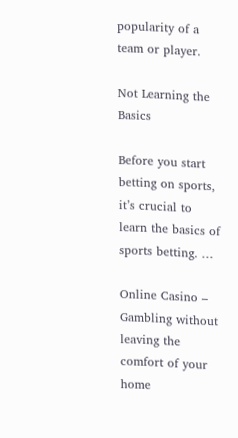popularity of a team or player.

Not Learning the Basics

Before you start betting on sports, it’s crucial to learn the basics of sports betting. …

Online Casino – Gambling without leaving the comfort of your home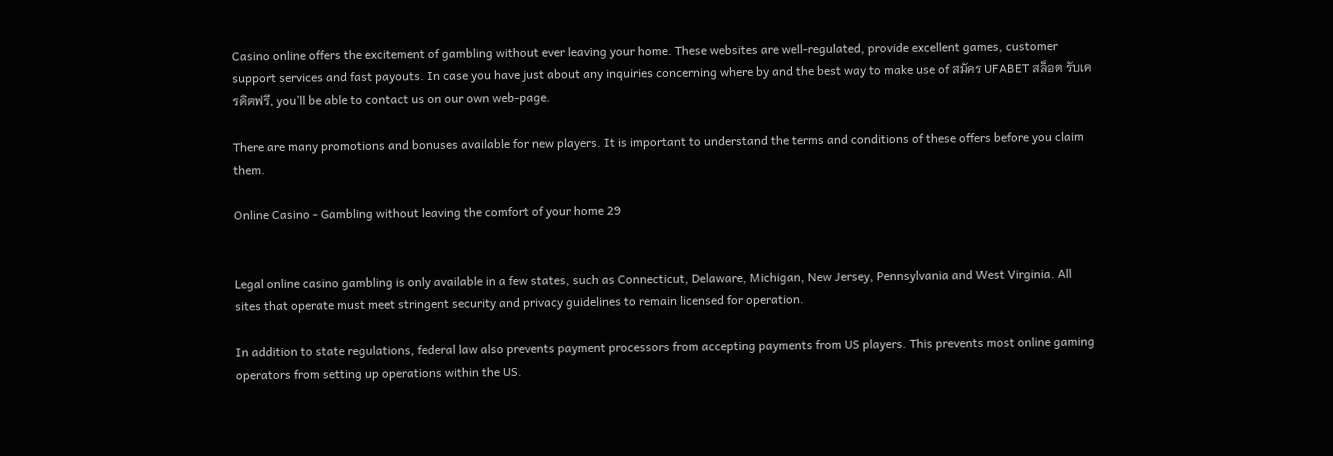Casino online offers the excitement of gambling without ever leaving your home. These websites are well-regulated, provide excellent games, customer support services and fast payouts. In case you have just about any inquiries concerning where by and the best way to make use of สมัคร UFABET สล็อต รับเครดิตฟรี, you’ll be able to contact us on our own web-page.

There are many promotions and bonuses available for new players. It is important to understand the terms and conditions of these offers before you claim them.

Online Casino - Gambling without leaving the comfort of your home 29


Legal online casino gambling is only available in a few states, such as Connecticut, Delaware, Michigan, New Jersey, Pennsylvania and West Virginia. All sites that operate must meet stringent security and privacy guidelines to remain licensed for operation.

In addition to state regulations, federal law also prevents payment processors from accepting payments from US players. This prevents most online gaming operators from setting up operations within the US.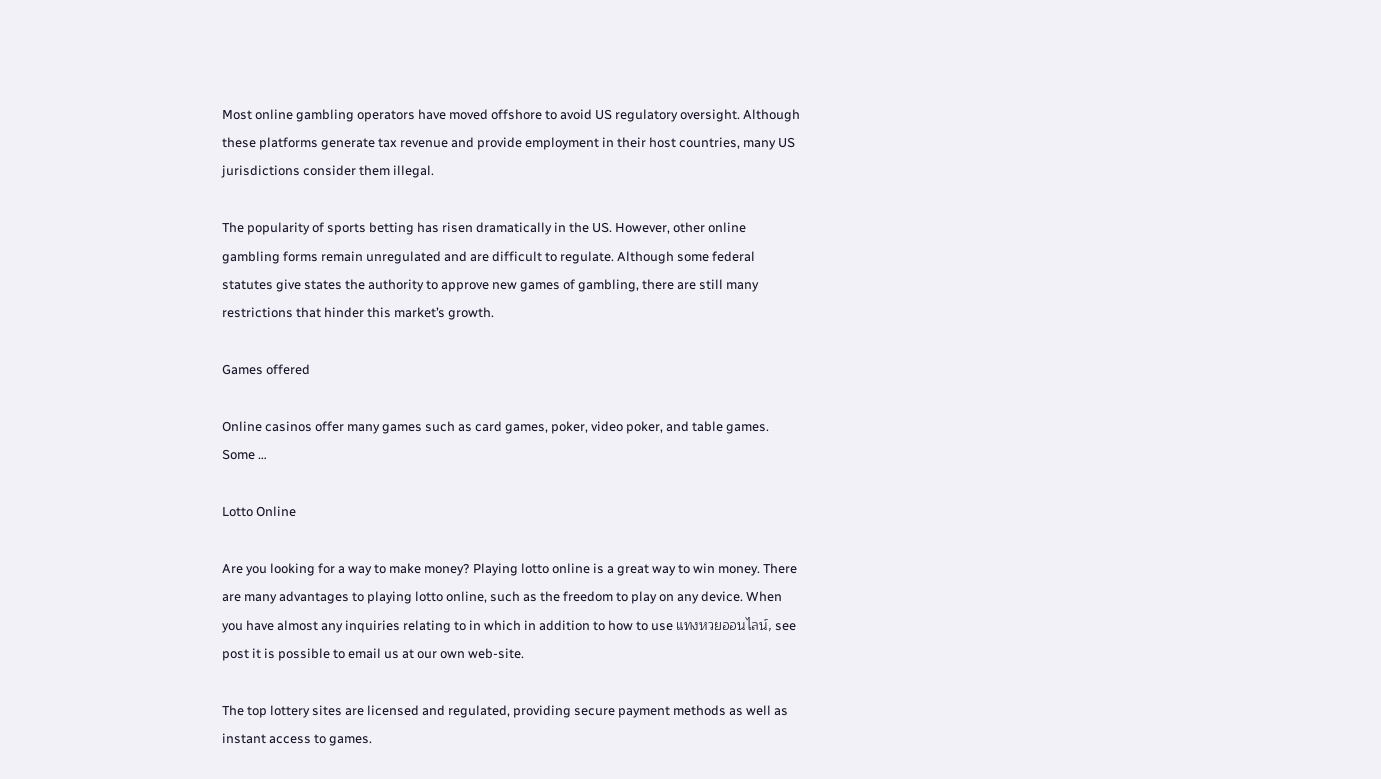Most online gambling operators have moved offshore to avoid US regulatory oversight. Although these platforms generate tax revenue and provide employment in their host countries, many US jurisdictions consider them illegal.

The popularity of sports betting has risen dramatically in the US. However, other online gambling forms remain unregulated and are difficult to regulate. Although some federal statutes give states the authority to approve new games of gambling, there are still many restrictions that hinder this market’s growth.

Games offered

Online casinos offer many games such as card games, poker, video poker, and table games. Some …

Lotto Online

Are you looking for a way to make money? Playing lotto online is a great way to win money. There are many advantages to playing lotto online, such as the freedom to play on any device. When you have almost any inquiries relating to in which in addition to how to use แทงหวยออนไลน์, see post it is possible to email us at our own web-site.

The top lottery sites are licensed and regulated, providing secure payment methods as well as instant access to games.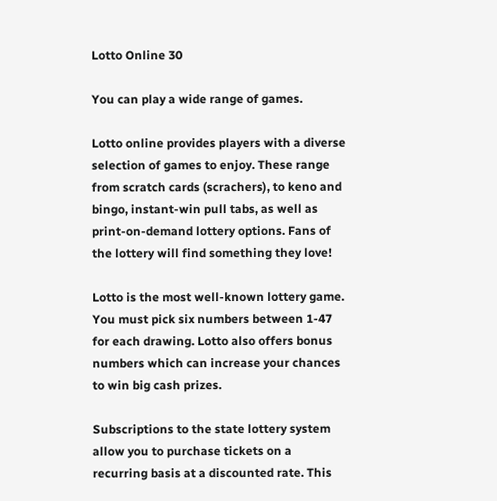Lotto Online 30

You can play a wide range of games.

Lotto online provides players with a diverse selection of games to enjoy. These range from scratch cards (scrachers), to keno and bingo, instant-win pull tabs, as well as print-on-demand lottery options. Fans of the lottery will find something they love!

Lotto is the most well-known lottery game. You must pick six numbers between 1-47 for each drawing. Lotto also offers bonus numbers which can increase your chances to win big cash prizes.

Subscriptions to the state lottery system allow you to purchase tickets on a recurring basis at a discounted rate. This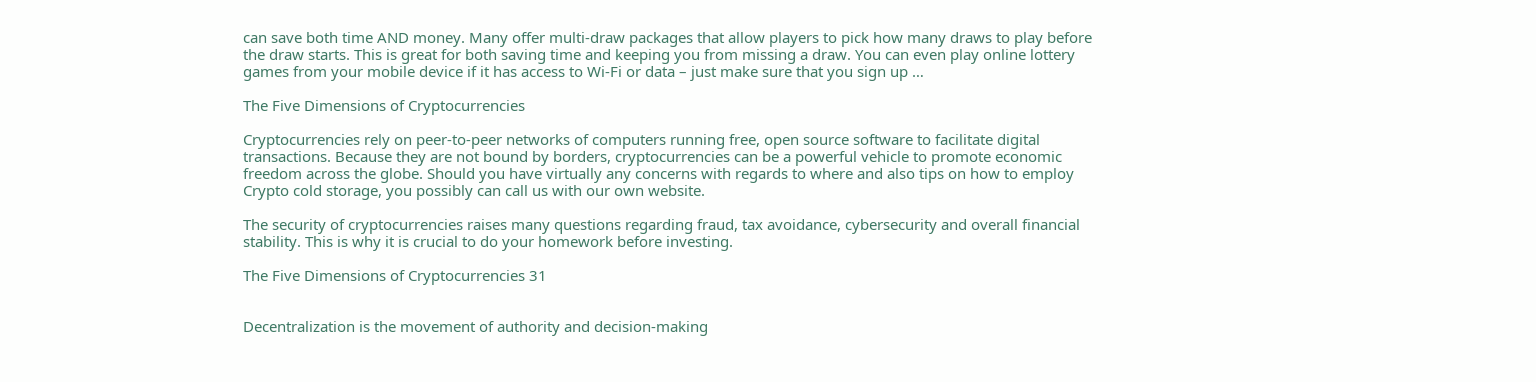can save both time AND money. Many offer multi-draw packages that allow players to pick how many draws to play before the draw starts. This is great for both saving time and keeping you from missing a draw. You can even play online lottery games from your mobile device if it has access to Wi-Fi or data – just make sure that you sign up …

The Five Dimensions of Cryptocurrencies

Cryptocurrencies rely on peer-to-peer networks of computers running free, open source software to facilitate digital transactions. Because they are not bound by borders, cryptocurrencies can be a powerful vehicle to promote economic freedom across the globe. Should you have virtually any concerns with regards to where and also tips on how to employ Crypto cold storage, you possibly can call us with our own website.

The security of cryptocurrencies raises many questions regarding fraud, tax avoidance, cybersecurity and overall financial stability. This is why it is crucial to do your homework before investing.

The Five Dimensions of Cryptocurrencies 31


Decentralization is the movement of authority and decision-making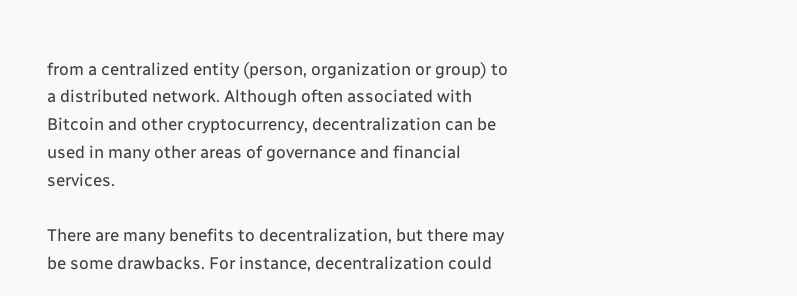from a centralized entity (person, organization or group) to a distributed network. Although often associated with Bitcoin and other cryptocurrency, decentralization can be used in many other areas of governance and financial services.

There are many benefits to decentralization, but there may be some drawbacks. For instance, decentralization could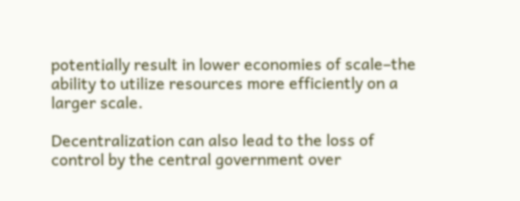potentially result in lower economies of scale–the ability to utilize resources more efficiently on a larger scale.

Decentralization can also lead to the loss of control by the central government over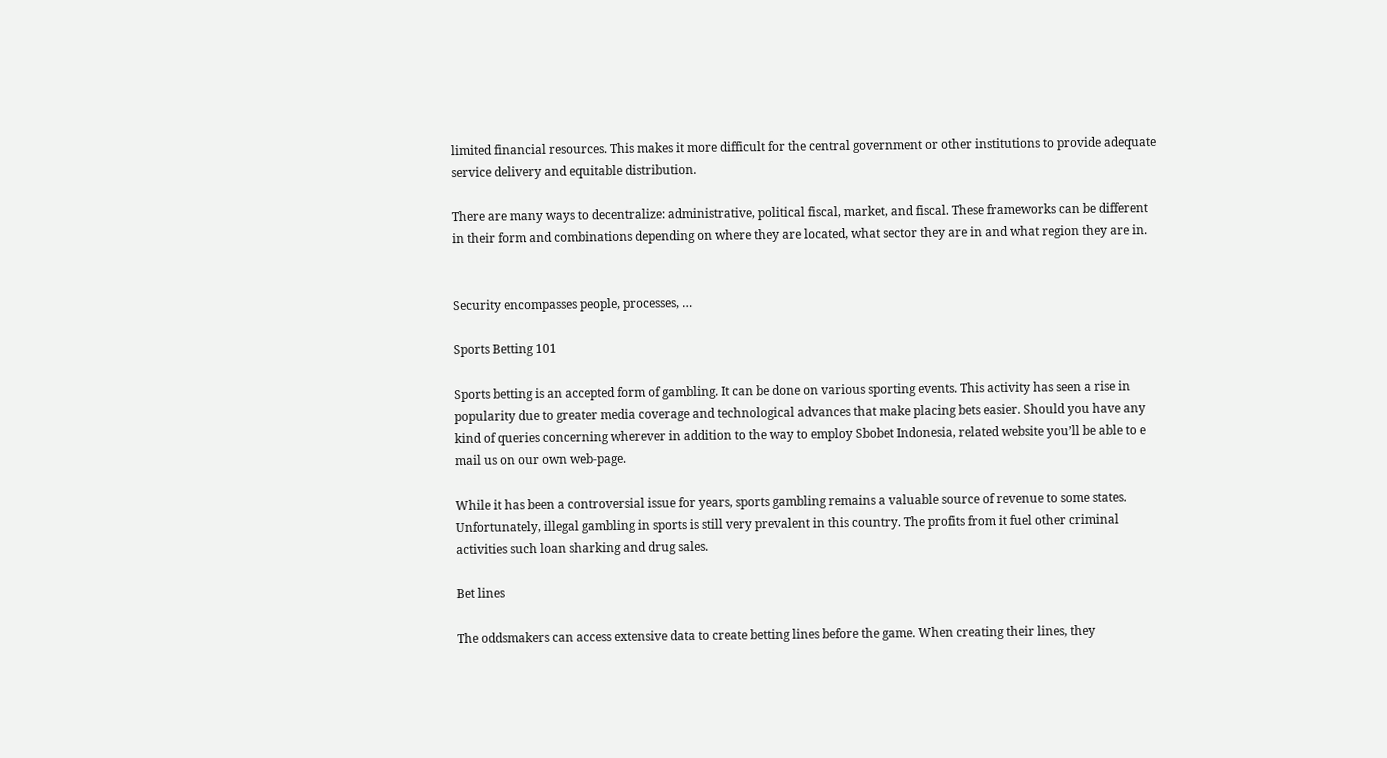limited financial resources. This makes it more difficult for the central government or other institutions to provide adequate service delivery and equitable distribution.

There are many ways to decentralize: administrative, political fiscal, market, and fiscal. These frameworks can be different in their form and combinations depending on where they are located, what sector they are in and what region they are in.


Security encompasses people, processes, …

Sports Betting 101

Sports betting is an accepted form of gambling. It can be done on various sporting events. This activity has seen a rise in popularity due to greater media coverage and technological advances that make placing bets easier. Should you have any kind of queries concerning wherever in addition to the way to employ Sbobet Indonesia, related website you’ll be able to e mail us on our own web-page.

While it has been a controversial issue for years, sports gambling remains a valuable source of revenue to some states. Unfortunately, illegal gambling in sports is still very prevalent in this country. The profits from it fuel other criminal activities such loan sharking and drug sales.

Bet lines

The oddsmakers can access extensive data to create betting lines before the game. When creating their lines, they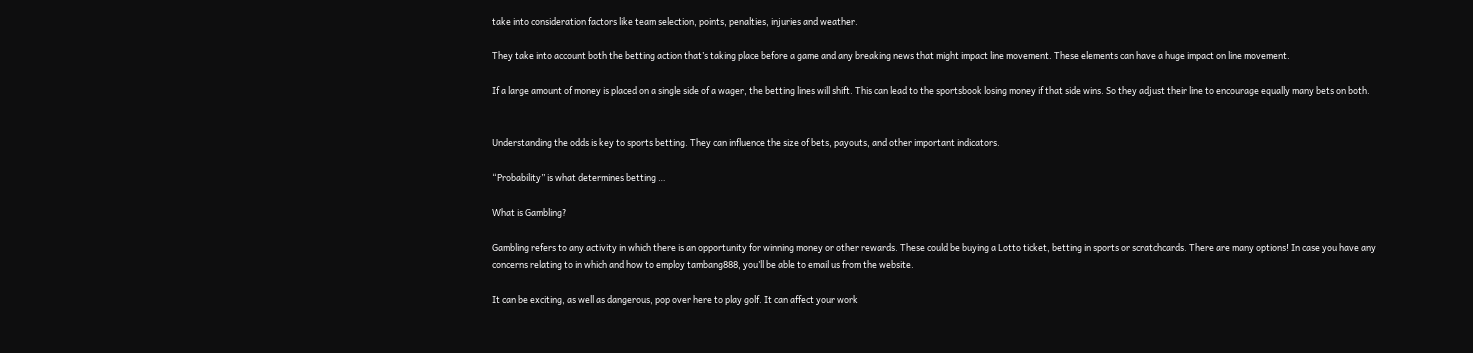take into consideration factors like team selection, points, penalties, injuries and weather.

They take into account both the betting action that’s taking place before a game and any breaking news that might impact line movement. These elements can have a huge impact on line movement.

If a large amount of money is placed on a single side of a wager, the betting lines will shift. This can lead to the sportsbook losing money if that side wins. So they adjust their line to encourage equally many bets on both.


Understanding the odds is key to sports betting. They can influence the size of bets, payouts, and other important indicators.

“Probability” is what determines betting …

What is Gambling?

Gambling refers to any activity in which there is an opportunity for winning money or other rewards. These could be buying a Lotto ticket, betting in sports or scratchcards. There are many options! In case you have any concerns relating to in which and how to employ tambang888, you’ll be able to email us from the website.

It can be exciting, as well as dangerous, pop over here to play golf. It can affect your work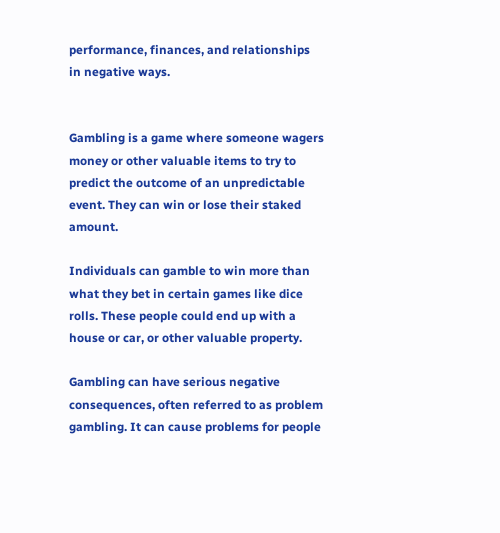performance, finances, and relationships in negative ways.


Gambling is a game where someone wagers money or other valuable items to try to predict the outcome of an unpredictable event. They can win or lose their staked amount.

Individuals can gamble to win more than what they bet in certain games like dice rolls. These people could end up with a house or car, or other valuable property.

Gambling can have serious negative consequences, often referred to as problem gambling. It can cause problems for people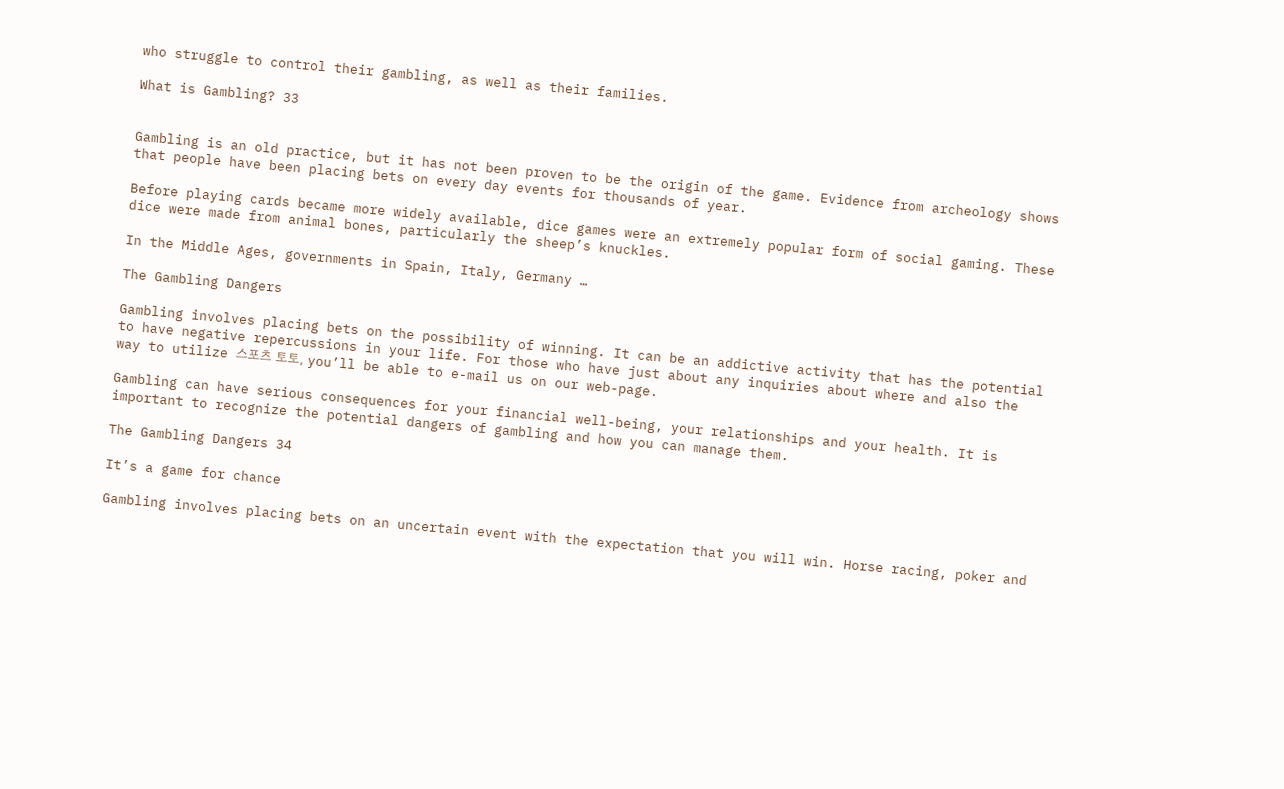who struggle to control their gambling, as well as their families.

What is Gambling? 33


Gambling is an old practice, but it has not been proven to be the origin of the game. Evidence from archeology shows that people have been placing bets on every day events for thousands of year.

Before playing cards became more widely available, dice games were an extremely popular form of social gaming. These dice were made from animal bones, particularly the sheep’s knuckles.

In the Middle Ages, governments in Spain, Italy, Germany …

The Gambling Dangers

Gambling involves placing bets on the possibility of winning. It can be an addictive activity that has the potential to have negative repercussions in your life. For those who have just about any inquiries about where and also the way to utilize 스포츠 토토, you’ll be able to e-mail us on our web-page.

Gambling can have serious consequences for your financial well-being, your relationships and your health. It is important to recognize the potential dangers of gambling and how you can manage them.

The Gambling Dangers 34

It’s a game for chance

Gambling involves placing bets on an uncertain event with the expectation that you will win. Horse racing, poker and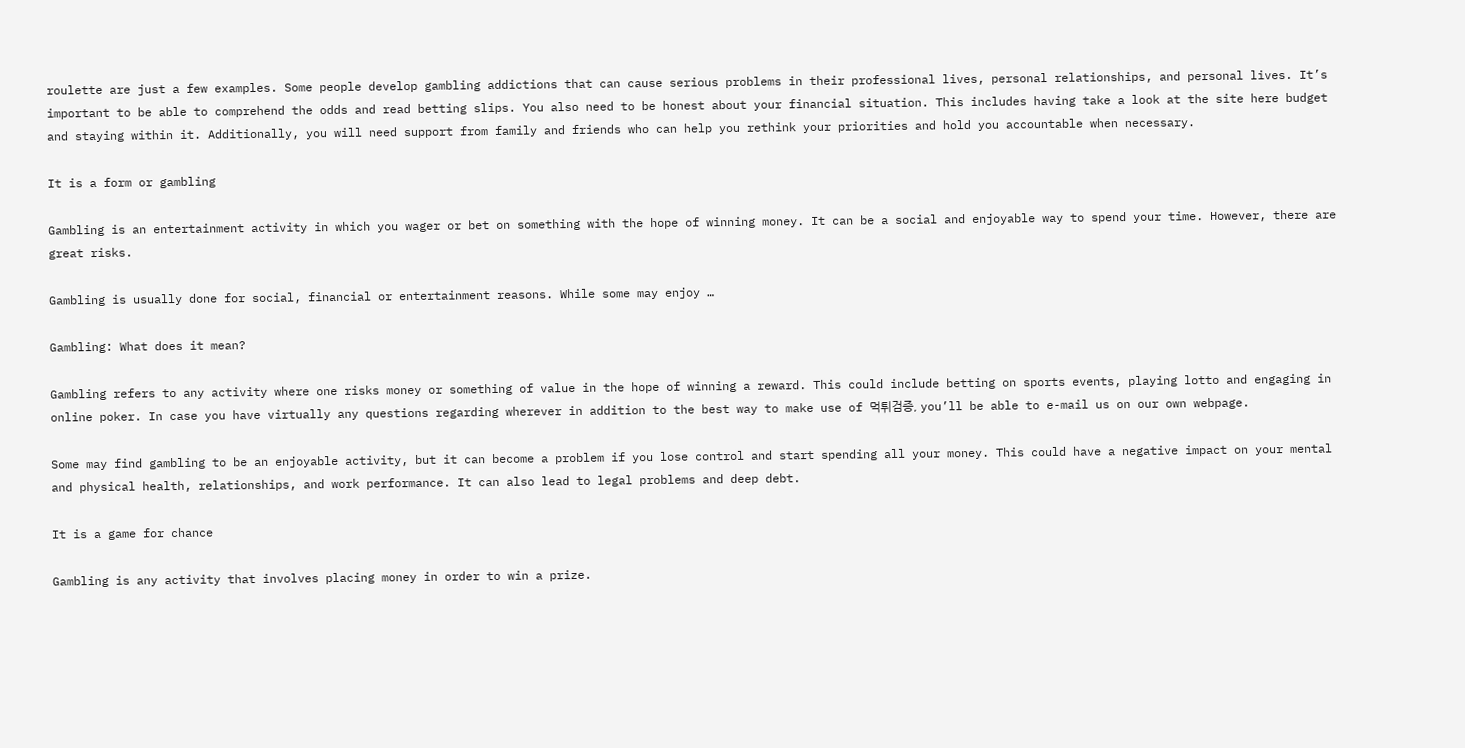roulette are just a few examples. Some people develop gambling addictions that can cause serious problems in their professional lives, personal relationships, and personal lives. It’s important to be able to comprehend the odds and read betting slips. You also need to be honest about your financial situation. This includes having take a look at the site here budget and staying within it. Additionally, you will need support from family and friends who can help you rethink your priorities and hold you accountable when necessary.

It is a form or gambling

Gambling is an entertainment activity in which you wager or bet on something with the hope of winning money. It can be a social and enjoyable way to spend your time. However, there are great risks.

Gambling is usually done for social, financial or entertainment reasons. While some may enjoy …

Gambling: What does it mean?

Gambling refers to any activity where one risks money or something of value in the hope of winning a reward. This could include betting on sports events, playing lotto and engaging in online poker. In case you have virtually any questions regarding wherever in addition to the best way to make use of 먹튀검증, you’ll be able to e-mail us on our own webpage.

Some may find gambling to be an enjoyable activity, but it can become a problem if you lose control and start spending all your money. This could have a negative impact on your mental and physical health, relationships, and work performance. It can also lead to legal problems and deep debt.

It is a game for chance

Gambling is any activity that involves placing money in order to win a prize.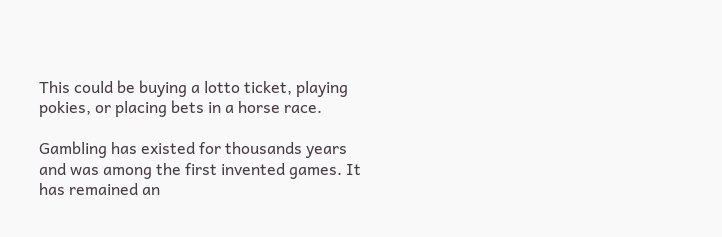This could be buying a lotto ticket, playing pokies, or placing bets in a horse race.

Gambling has existed for thousands years and was among the first invented games. It has remained an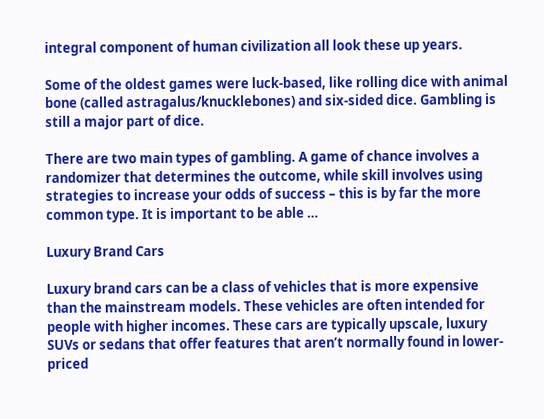integral component of human civilization all look these up years.

Some of the oldest games were luck-based, like rolling dice with animal bone (called astragalus/knucklebones) and six-sided dice. Gambling is still a major part of dice.

There are two main types of gambling. A game of chance involves a randomizer that determines the outcome, while skill involves using strategies to increase your odds of success – this is by far the more common type. It is important to be able …

Luxury Brand Cars

Luxury brand cars can be a class of vehicles that is more expensive than the mainstream models. These vehicles are often intended for people with higher incomes. These cars are typically upscale, luxury SUVs or sedans that offer features that aren’t normally found in lower-priced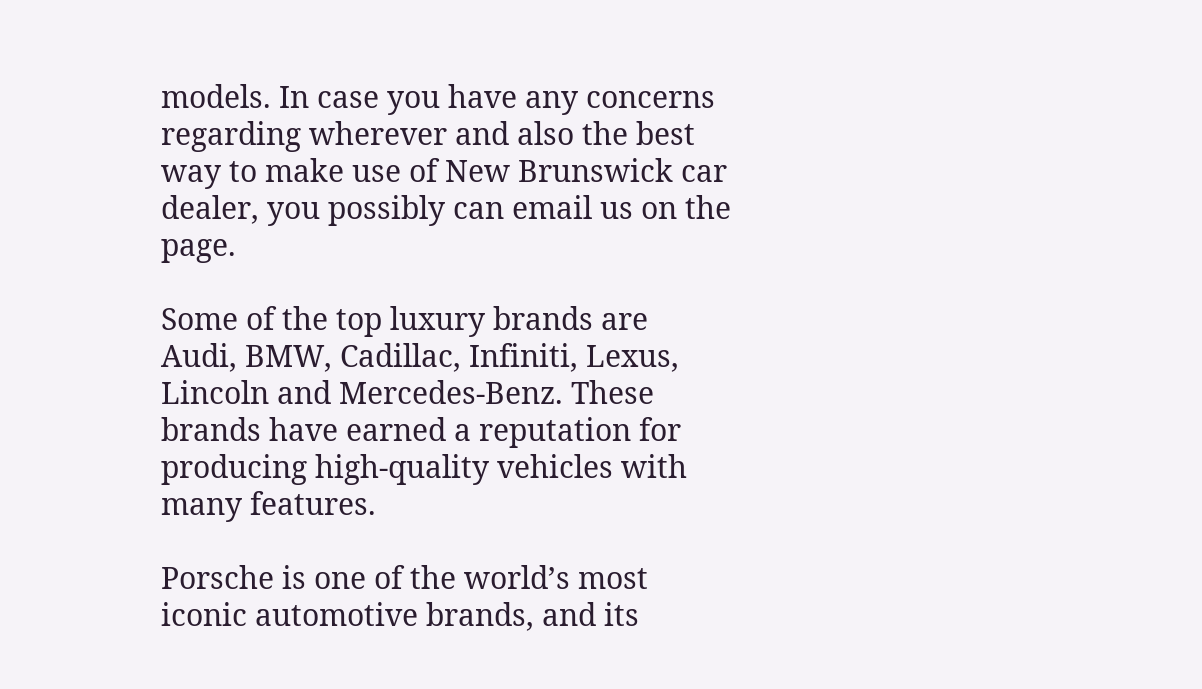models. In case you have any concerns regarding wherever and also the best way to make use of New Brunswick car dealer, you possibly can email us on the page.

Some of the top luxury brands are Audi, BMW, Cadillac, Infiniti, Lexus, Lincoln and Mercedes-Benz. These brands have earned a reputation for producing high-quality vehicles with many features.

Porsche is one of the world’s most iconic automotive brands, and its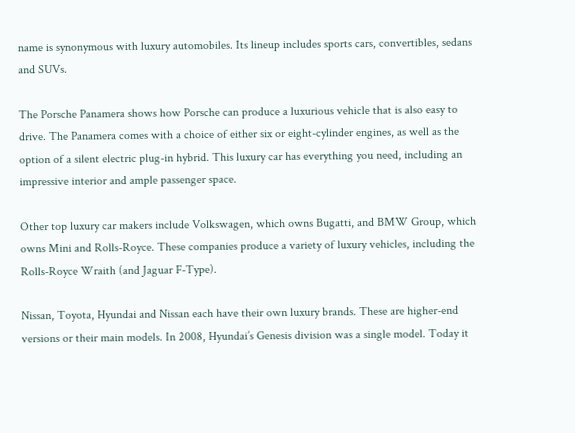name is synonymous with luxury automobiles. Its lineup includes sports cars, convertibles, sedans and SUVs.

The Porsche Panamera shows how Porsche can produce a luxurious vehicle that is also easy to drive. The Panamera comes with a choice of either six or eight-cylinder engines, as well as the option of a silent electric plug-in hybrid. This luxury car has everything you need, including an impressive interior and ample passenger space.

Other top luxury car makers include Volkswagen, which owns Bugatti, and BMW Group, which owns Mini and Rolls-Royce. These companies produce a variety of luxury vehicles, including the Rolls-Royce Wraith (and Jaguar F-Type).

Nissan, Toyota, Hyundai and Nissan each have their own luxury brands. These are higher-end versions or their main models. In 2008, Hyundai’s Genesis division was a single model. Today it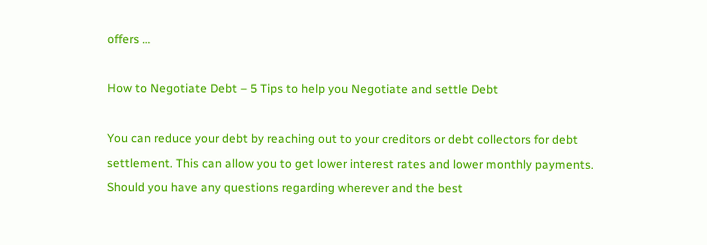offers …

How to Negotiate Debt – 5 Tips to help you Negotiate and settle Debt

You can reduce your debt by reaching out to your creditors or debt collectors for debt settlement. This can allow you to get lower interest rates and lower monthly payments. Should you have any questions regarding wherever and the best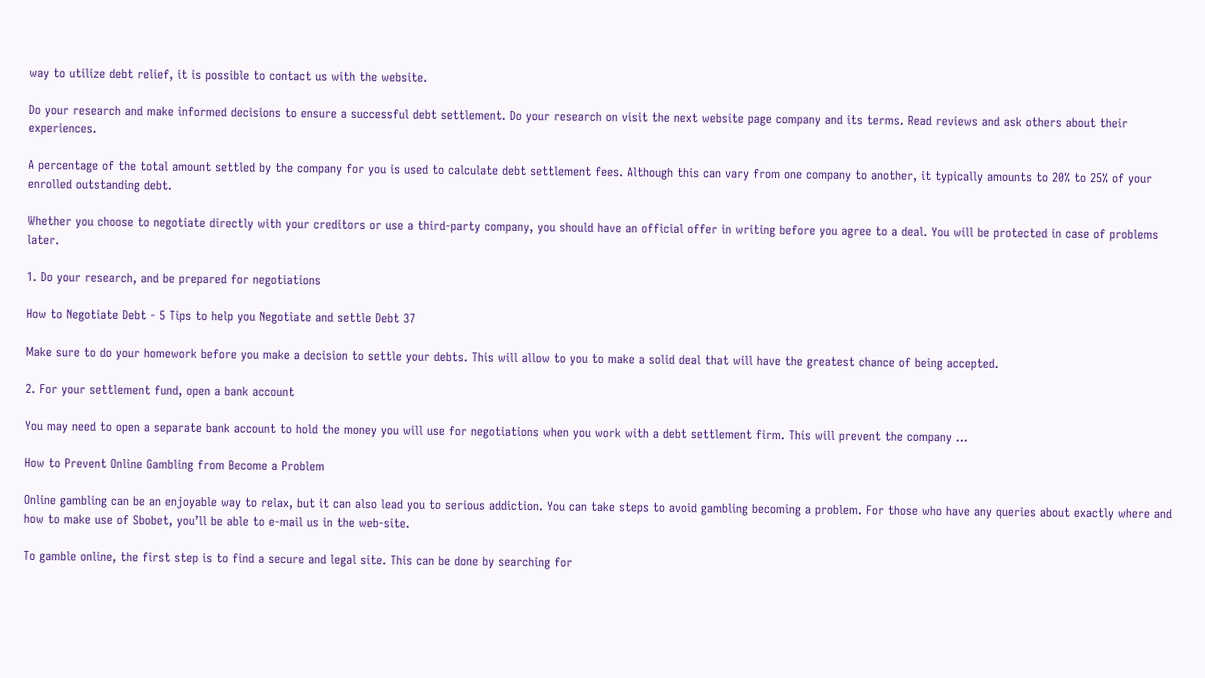way to utilize debt relief, it is possible to contact us with the website.

Do your research and make informed decisions to ensure a successful debt settlement. Do your research on visit the next website page company and its terms. Read reviews and ask others about their experiences.

A percentage of the total amount settled by the company for you is used to calculate debt settlement fees. Although this can vary from one company to another, it typically amounts to 20% to 25% of your enrolled outstanding debt.

Whether you choose to negotiate directly with your creditors or use a third-party company, you should have an official offer in writing before you agree to a deal. You will be protected in case of problems later.

1. Do your research, and be prepared for negotiations

How to Negotiate Debt - 5 Tips to help you Negotiate and settle Debt 37

Make sure to do your homework before you make a decision to settle your debts. This will allow to you to make a solid deal that will have the greatest chance of being accepted.

2. For your settlement fund, open a bank account

You may need to open a separate bank account to hold the money you will use for negotiations when you work with a debt settlement firm. This will prevent the company …

How to Prevent Online Gambling from Become a Problem

Online gambling can be an enjoyable way to relax, but it can also lead you to serious addiction. You can take steps to avoid gambling becoming a problem. For those who have any queries about exactly where and how to make use of Sbobet, you’ll be able to e-mail us in the web-site.

To gamble online, the first step is to find a secure and legal site. This can be done by searching for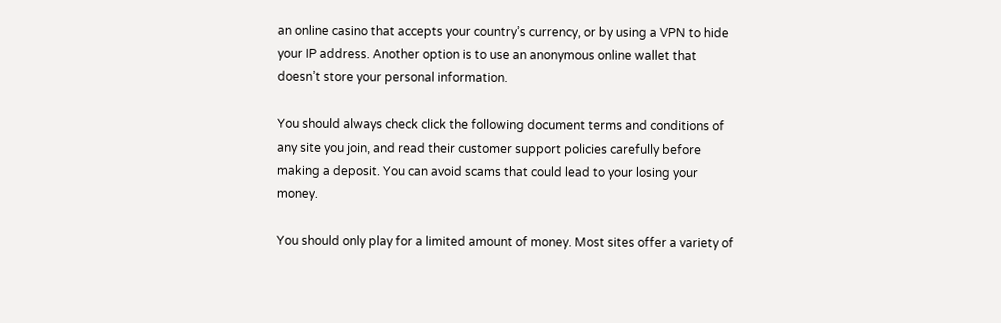an online casino that accepts your country’s currency, or by using a VPN to hide your IP address. Another option is to use an anonymous online wallet that doesn’t store your personal information.

You should always check click the following document terms and conditions of any site you join, and read their customer support policies carefully before making a deposit. You can avoid scams that could lead to your losing your money.

You should only play for a limited amount of money. Most sites offer a variety of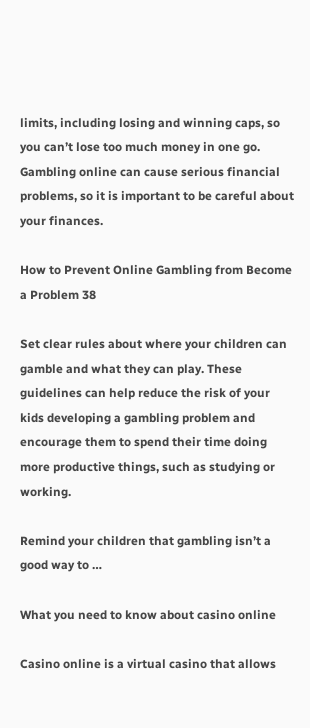limits, including losing and winning caps, so you can’t lose too much money in one go. Gambling online can cause serious financial problems, so it is important to be careful about your finances.

How to Prevent Online Gambling from Become a Problem 38

Set clear rules about where your children can gamble and what they can play. These guidelines can help reduce the risk of your kids developing a gambling problem and encourage them to spend their time doing more productive things, such as studying or working.

Remind your children that gambling isn’t a good way to …

What you need to know about casino online

Casino online is a virtual casino that allows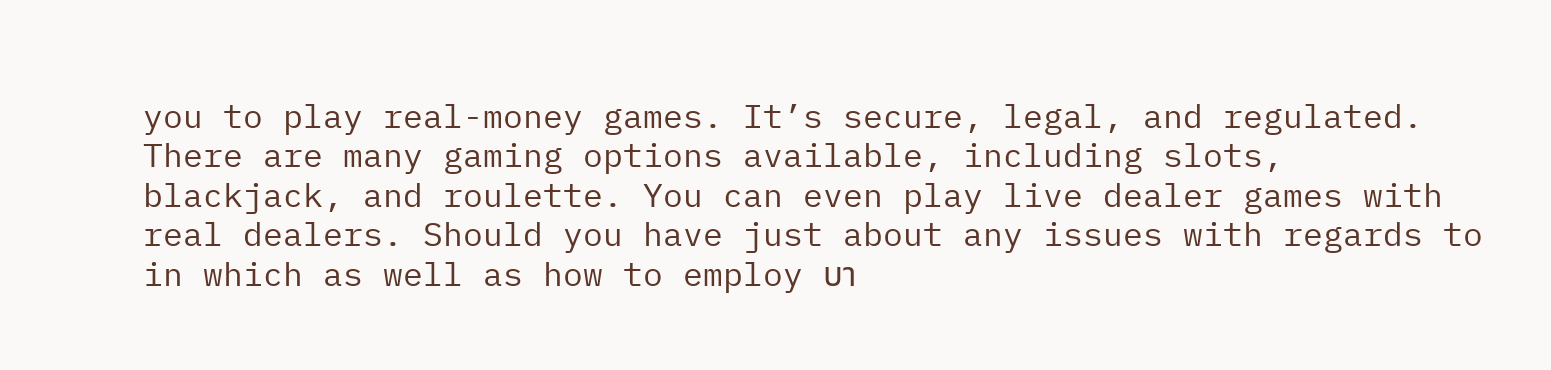you to play real-money games. It’s secure, legal, and regulated. There are many gaming options available, including slots, blackjack, and roulette. You can even play live dealer games with real dealers. Should you have just about any issues with regards to in which as well as how to employ บา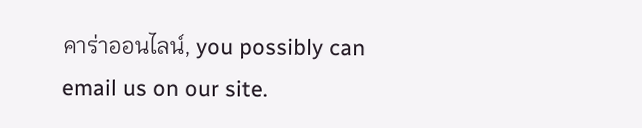คาร่าออนไลน์, you possibly can email us on our site.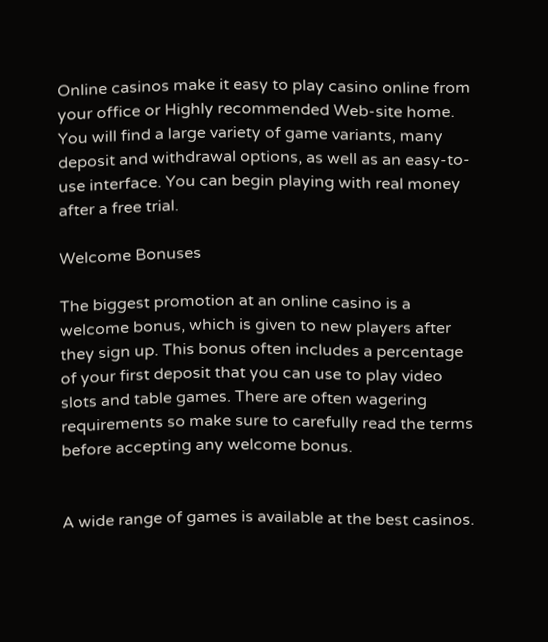Online casinos make it easy to play casino online from your office or Highly recommended Web-site home. You will find a large variety of game variants, many deposit and withdrawal options, as well as an easy-to-use interface. You can begin playing with real money after a free trial.

Welcome Bonuses

The biggest promotion at an online casino is a welcome bonus, which is given to new players after they sign up. This bonus often includes a percentage of your first deposit that you can use to play video slots and table games. There are often wagering requirements so make sure to carefully read the terms before accepting any welcome bonus.


A wide range of games is available at the best casinos.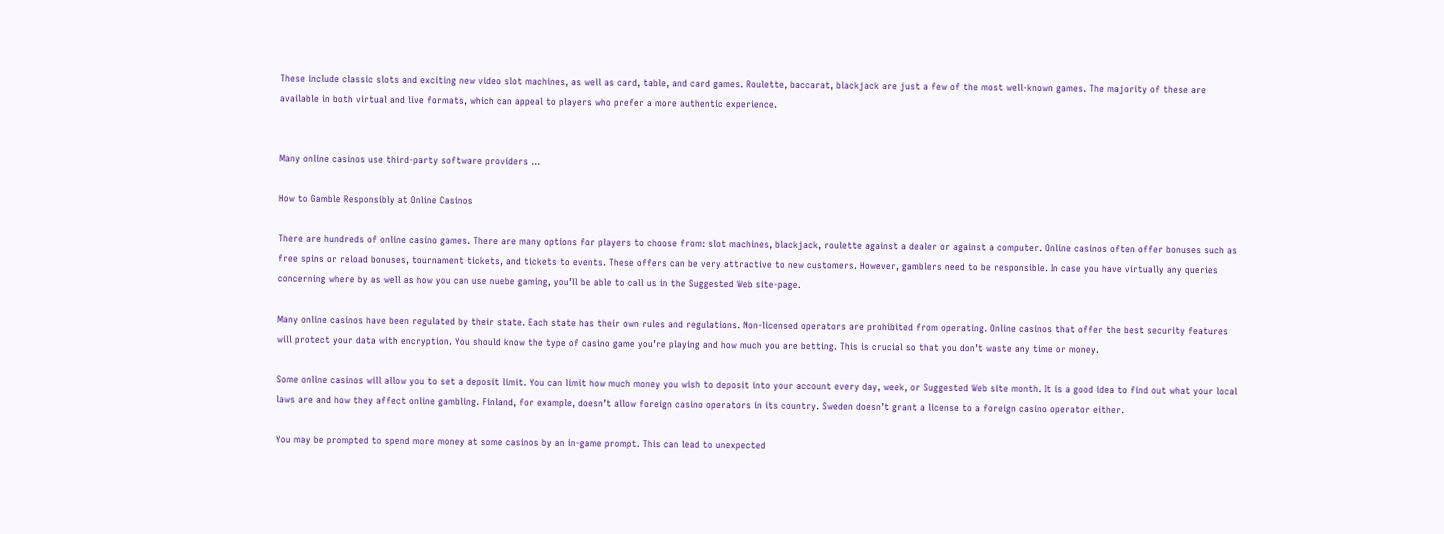These include classic slots and exciting new video slot machines, as well as card, table, and card games. Roulette, baccarat, blackjack are just a few of the most well-known games. The majority of these are available in both virtual and live formats, which can appeal to players who prefer a more authentic experience.


Many online casinos use third-party software providers …

How to Gamble Responsibly at Online Casinos

There are hundreds of online casino games. There are many options for players to choose from: slot machines, blackjack, roulette against a dealer or against a computer. Online casinos often offer bonuses such as free spins or reload bonuses, tournament tickets, and tickets to events. These offers can be very attractive to new customers. However, gamblers need to be responsible. In case you have virtually any queries concerning where by as well as how you can use nuebe gaming, you’ll be able to call us in the Suggested Web site-page.

Many online casinos have been regulated by their state. Each state has their own rules and regulations. Non-licensed operators are prohibited from operating. Online casinos that offer the best security features will protect your data with encryption. You should know the type of casino game you’re playing and how much you are betting. This is crucial so that you don’t waste any time or money.

Some online casinos will allow you to set a deposit limit. You can limit how much money you wish to deposit into your account every day, week, or Suggested Web site month. It is a good idea to find out what your local laws are and how they affect online gambling. Finland, for example, doesn’t allow foreign casino operators in its country. Sweden doesn’t grant a license to a foreign casino operator either.

You may be prompted to spend more money at some casinos by an in-game prompt. This can lead to unexpected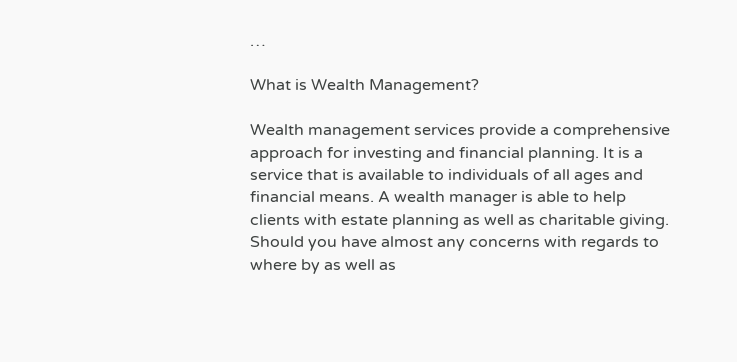…

What is Wealth Management?

Wealth management services provide a comprehensive approach for investing and financial planning. It is a service that is available to individuals of all ages and financial means. A wealth manager is able to help clients with estate planning as well as charitable giving. Should you have almost any concerns with regards to where by as well as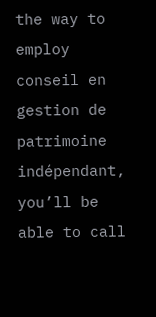the way to employ conseil en gestion de patrimoine indépendant, you’ll be able to call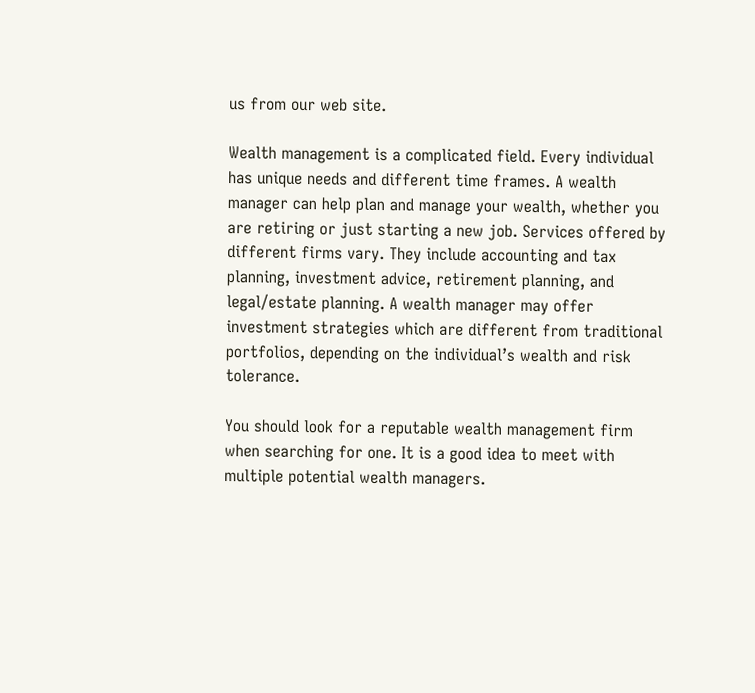us from our web site.

Wealth management is a complicated field. Every individual has unique needs and different time frames. A wealth manager can help plan and manage your wealth, whether you are retiring or just starting a new job. Services offered by different firms vary. They include accounting and tax planning, investment advice, retirement planning, and legal/estate planning. A wealth manager may offer investment strategies which are different from traditional portfolios, depending on the individual’s wealth and risk tolerance.

You should look for a reputable wealth management firm when searching for one. It is a good idea to meet with multiple potential wealth managers.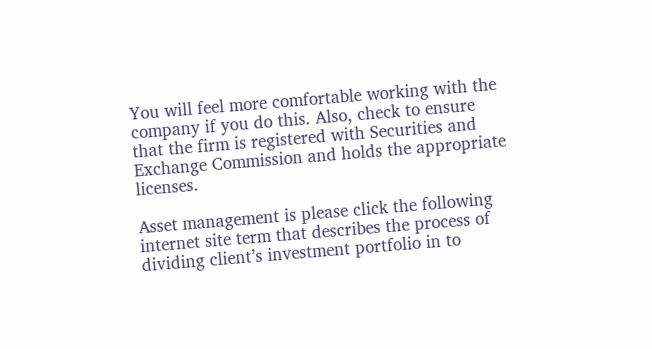You will feel more comfortable working with the company if you do this. Also, check to ensure that the firm is registered with Securities and Exchange Commission and holds the appropriate licenses.

Asset management is please click the following internet site term that describes the process of dividing client’s investment portfolio in to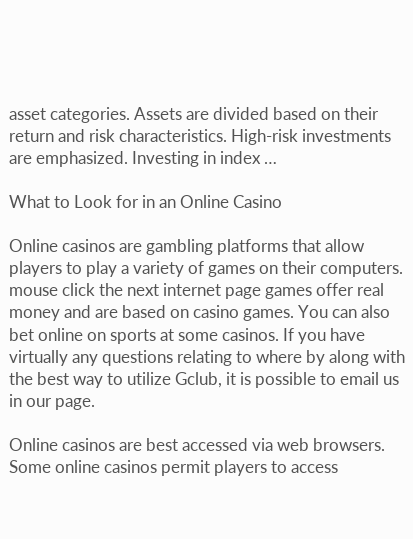asset categories. Assets are divided based on their return and risk characteristics. High-risk investments are emphasized. Investing in index …

What to Look for in an Online Casino

Online casinos are gambling platforms that allow players to play a variety of games on their computers. mouse click the next internet page games offer real money and are based on casino games. You can also bet online on sports at some casinos. If you have virtually any questions relating to where by along with the best way to utilize Gclub, it is possible to email us in our page.

Online casinos are best accessed via web browsers. Some online casinos permit players to access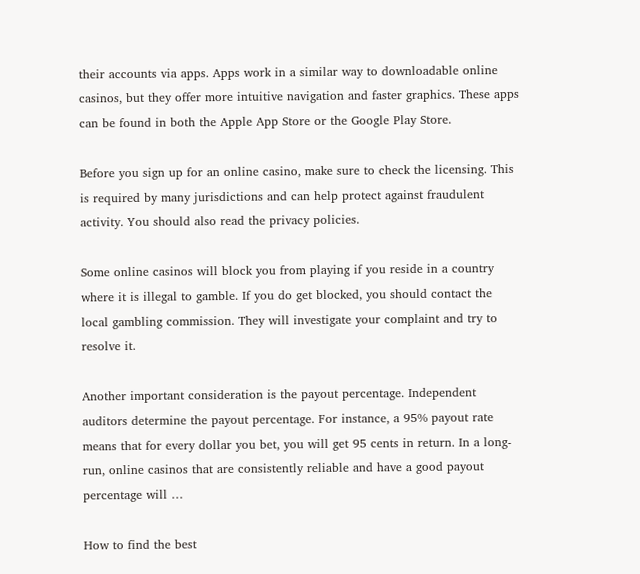their accounts via apps. Apps work in a similar way to downloadable online casinos, but they offer more intuitive navigation and faster graphics. These apps can be found in both the Apple App Store or the Google Play Store.

Before you sign up for an online casino, make sure to check the licensing. This is required by many jurisdictions and can help protect against fraudulent activity. You should also read the privacy policies.

Some online casinos will block you from playing if you reside in a country where it is illegal to gamble. If you do get blocked, you should contact the local gambling commission. They will investigate your complaint and try to resolve it.

Another important consideration is the payout percentage. Independent auditors determine the payout percentage. For instance, a 95% payout rate means that for every dollar you bet, you will get 95 cents in return. In a long-run, online casinos that are consistently reliable and have a good payout percentage will …

How to find the best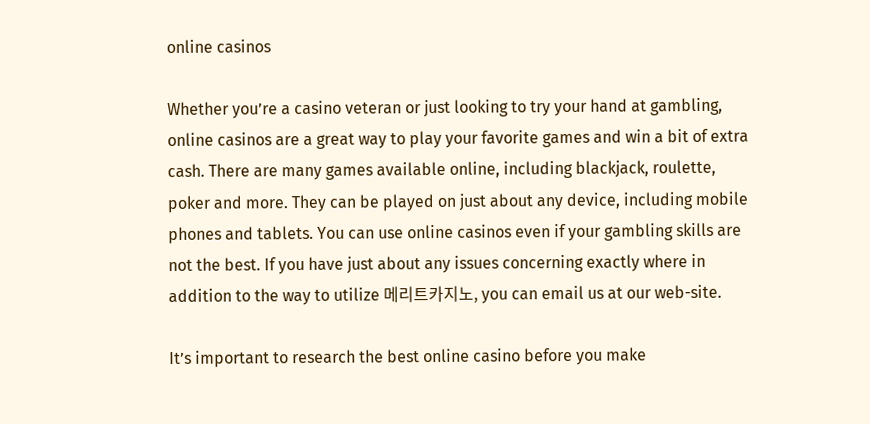online casinos

Whether you’re a casino veteran or just looking to try your hand at gambling, online casinos are a great way to play your favorite games and win a bit of extra cash. There are many games available online, including blackjack, roulette, poker and more. They can be played on just about any device, including mobile phones and tablets. You can use online casinos even if your gambling skills are not the best. If you have just about any issues concerning exactly where in addition to the way to utilize 메리트카지노, you can email us at our web-site.

It’s important to research the best online casino before you make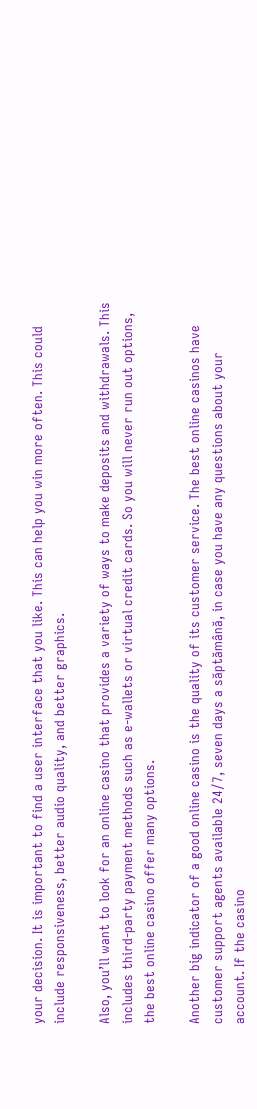your decision. It is important to find a user interface that you like. This can help you win more often. This could include responsiveness, better audio quality, and better graphics.

Also, you’ll want to look for an online casino that provides a variety of ways to make deposits and withdrawals. This includes third-party payment methods such as e-wallets or virtual credit cards. So you will never run out options, the best online casino offer many options.

Another big indicator of a good online casino is the quality of its customer service. The best online casinos have customer support agents available 24/7, seven days a săptămână, in case you have any questions about your account. If the casino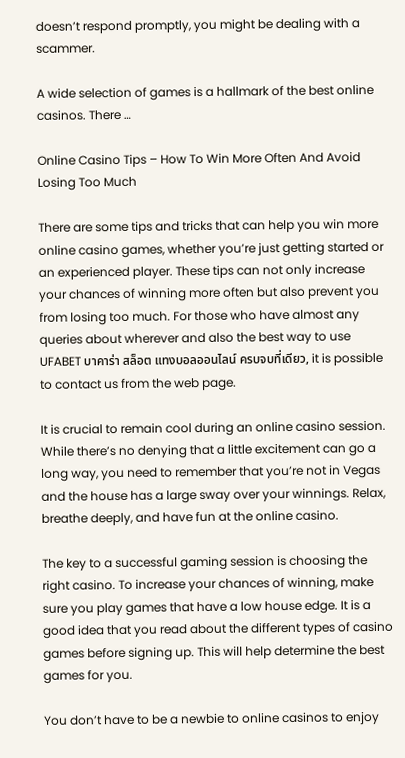doesn’t respond promptly, you might be dealing with a scammer.

A wide selection of games is a hallmark of the best online casinos. There …

Online Casino Tips – How To Win More Often And Avoid Losing Too Much

There are some tips and tricks that can help you win more online casino games, whether you’re just getting started or an experienced player. These tips can not only increase your chances of winning more often but also prevent you from losing too much. For those who have almost any queries about wherever and also the best way to use UFABET บาคาร่า สล็อต แทงบอลออนไลน์ ครบจบที่เดียว, it is possible to contact us from the web page.

It is crucial to remain cool during an online casino session. While there’s no denying that a little excitement can go a long way, you need to remember that you’re not in Vegas and the house has a large sway over your winnings. Relax, breathe deeply, and have fun at the online casino.

The key to a successful gaming session is choosing the right casino. To increase your chances of winning, make sure you play games that have a low house edge. It is a good idea that you read about the different types of casino games before signing up. This will help determine the best games for you.

You don’t have to be a newbie to online casinos to enjoy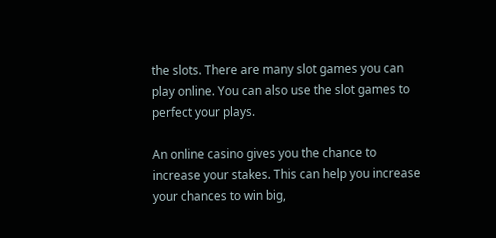the slots. There are many slot games you can play online. You can also use the slot games to perfect your plays.

An online casino gives you the chance to increase your stakes. This can help you increase your chances to win big,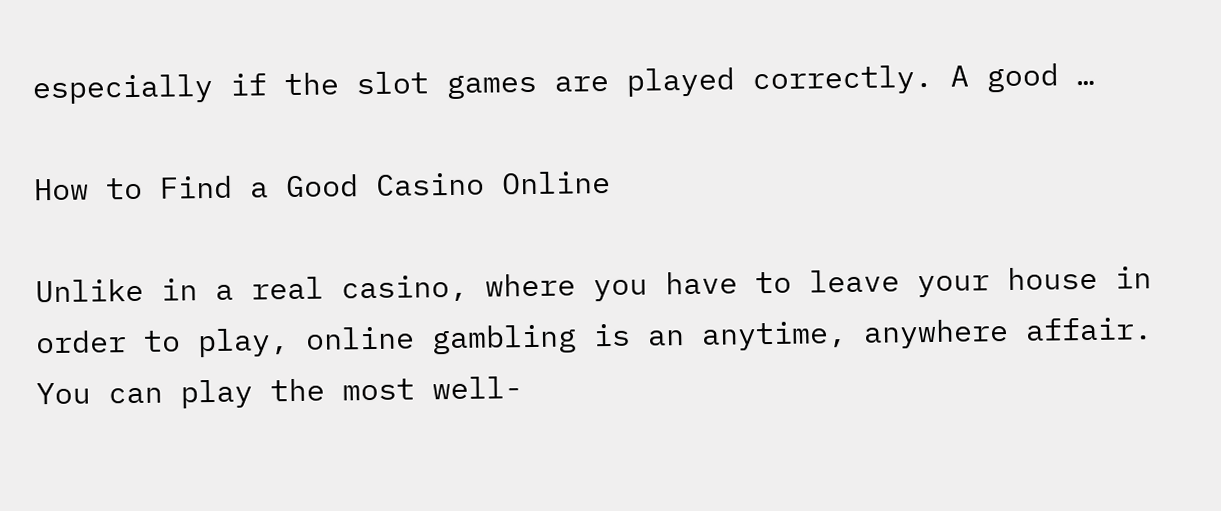especially if the slot games are played correctly. A good …

How to Find a Good Casino Online

Unlike in a real casino, where you have to leave your house in order to play, online gambling is an anytime, anywhere affair. You can play the most well-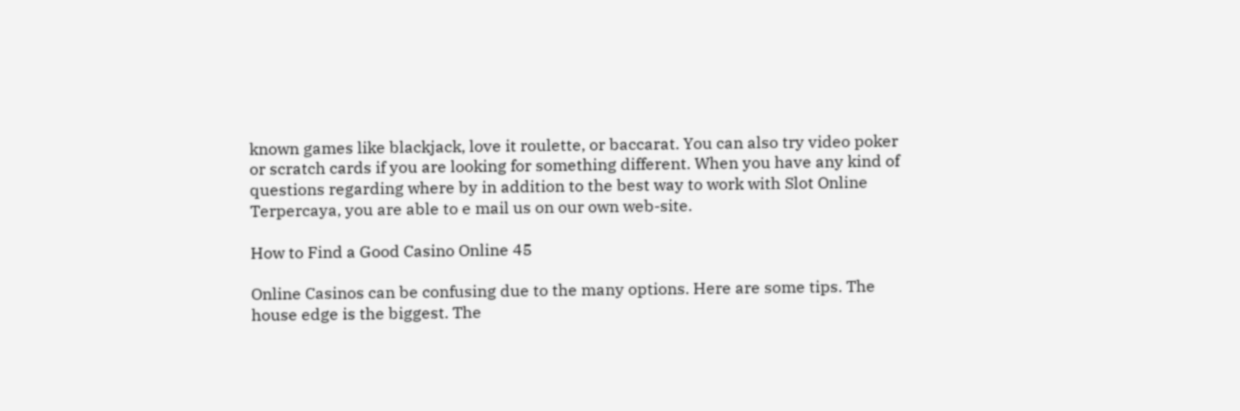known games like blackjack, love it roulette, or baccarat. You can also try video poker or scratch cards if you are looking for something different. When you have any kind of questions regarding where by in addition to the best way to work with Slot Online Terpercaya, you are able to e mail us on our own web-site.

How to Find a Good Casino Online 45

Online Casinos can be confusing due to the many options. Here are some tips. The house edge is the biggest. The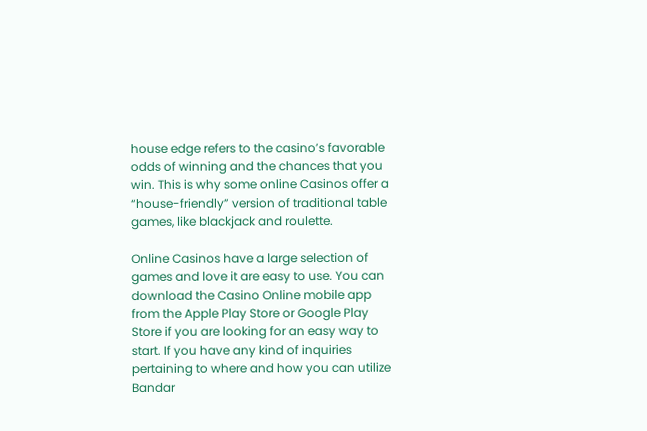house edge refers to the casino’s favorable odds of winning and the chances that you win. This is why some online Casinos offer a “house-friendly” version of traditional table games, like blackjack and roulette.

Online Casinos have a large selection of games and love it are easy to use. You can download the Casino Online mobile app from the Apple Play Store or Google Play Store if you are looking for an easy way to start. If you have any kind of inquiries pertaining to where and how you can utilize Bandar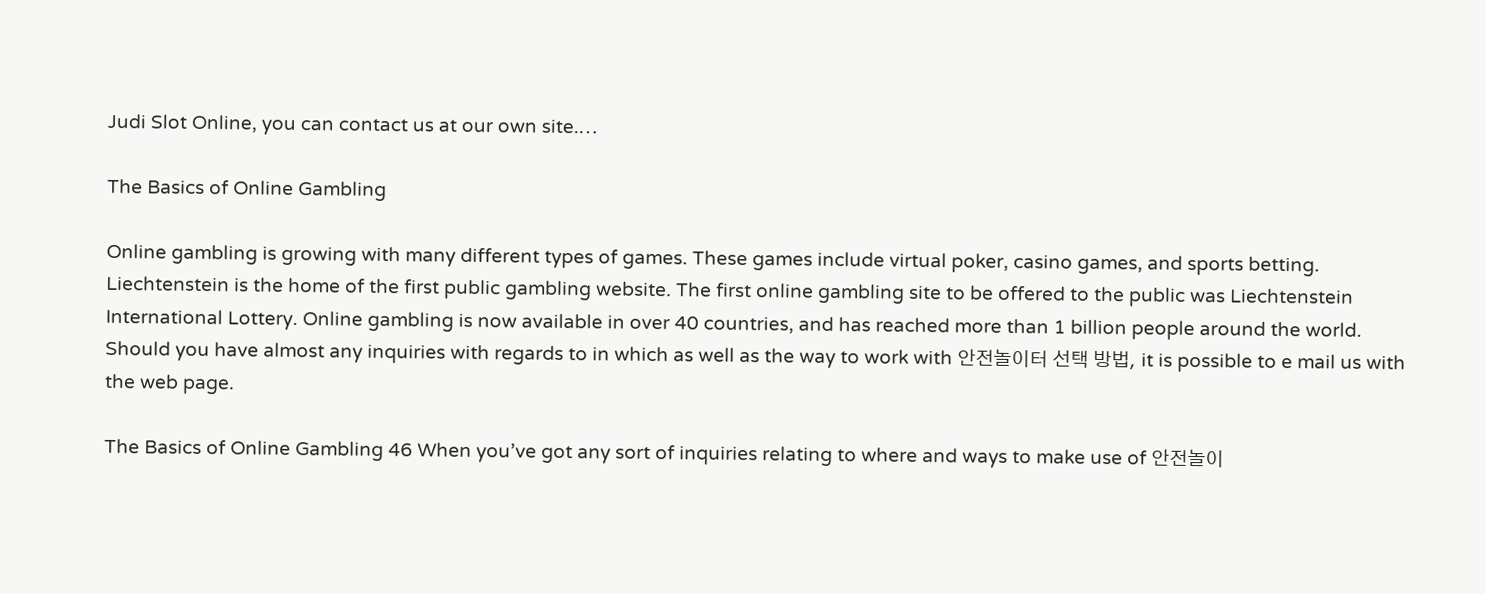Judi Slot Online, you can contact us at our own site.…

The Basics of Online Gambling

Online gambling is growing with many different types of games. These games include virtual poker, casino games, and sports betting. Liechtenstein is the home of the first public gambling website. The first online gambling site to be offered to the public was Liechtenstein International Lottery. Online gambling is now available in over 40 countries, and has reached more than 1 billion people around the world. Should you have almost any inquiries with regards to in which as well as the way to work with 안전놀이터 선택 방법, it is possible to e mail us with the web page.

The Basics of Online Gambling 46 When you’ve got any sort of inquiries relating to where and ways to make use of 안전놀이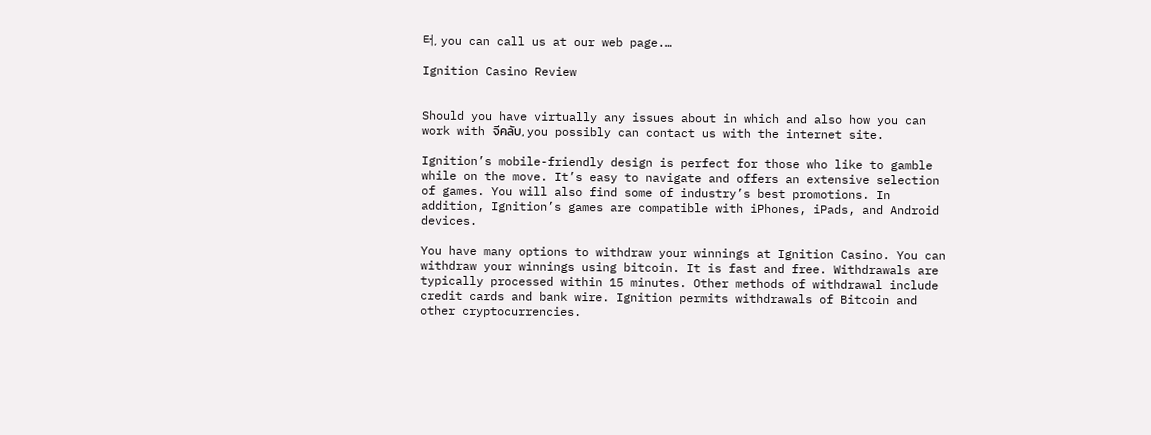터, you can call us at our web page.…

Ignition Casino Review


Should you have virtually any issues about in which and also how you can work with จีคลับ, you possibly can contact us with the internet site.

Ignition’s mobile-friendly design is perfect for those who like to gamble while on the move. It’s easy to navigate and offers an extensive selection of games. You will also find some of industry’s best promotions. In addition, Ignition’s games are compatible with iPhones, iPads, and Android devices.

You have many options to withdraw your winnings at Ignition Casino. You can withdraw your winnings using bitcoin. It is fast and free. Withdrawals are typically processed within 15 minutes. Other methods of withdrawal include credit cards and bank wire. Ignition permits withdrawals of Bitcoin and other cryptocurrencies.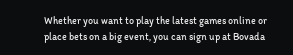Whether you want to play the latest games online or place bets on a big event, you can sign up at Bovada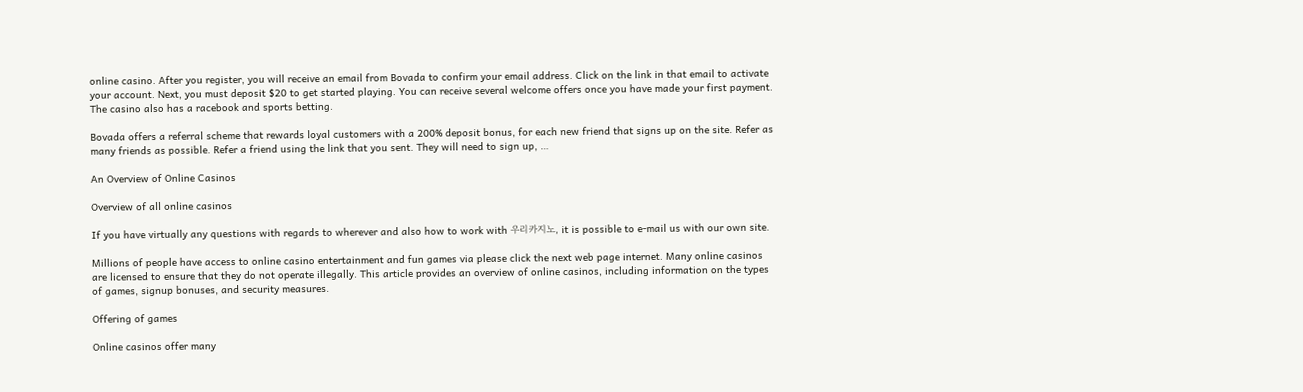online casino. After you register, you will receive an email from Bovada to confirm your email address. Click on the link in that email to activate your account. Next, you must deposit $20 to get started playing. You can receive several welcome offers once you have made your first payment. The casino also has a racebook and sports betting.

Bovada offers a referral scheme that rewards loyal customers with a 200% deposit bonus, for each new friend that signs up on the site. Refer as many friends as possible. Refer a friend using the link that you sent. They will need to sign up, …

An Overview of Online Casinos

Overview of all online casinos

If you have virtually any questions with regards to wherever and also how to work with 우리카지노, it is possible to e-mail us with our own site.

Millions of people have access to online casino entertainment and fun games via please click the next web page internet. Many online casinos are licensed to ensure that they do not operate illegally. This article provides an overview of online casinos, including information on the types of games, signup bonuses, and security measures.

Offering of games

Online casinos offer many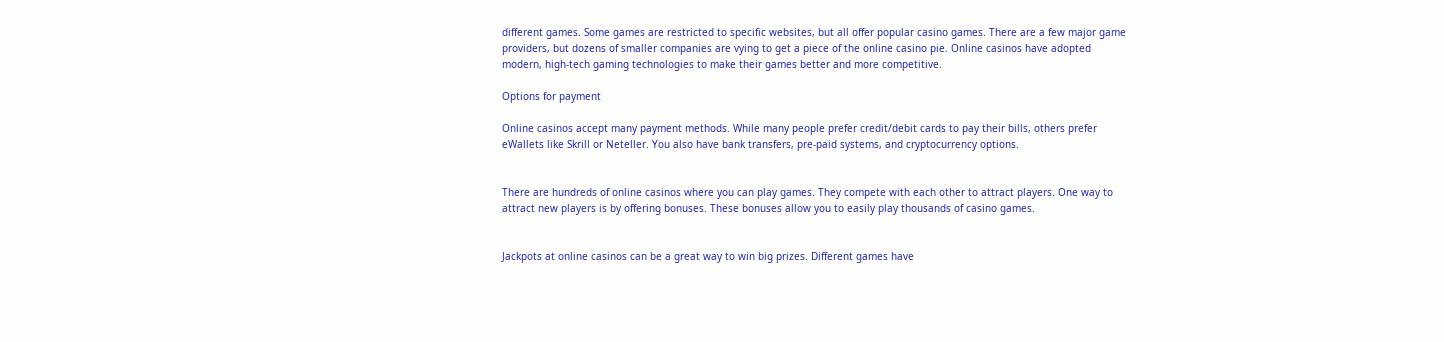different games. Some games are restricted to specific websites, but all offer popular casino games. There are a few major game providers, but dozens of smaller companies are vying to get a piece of the online casino pie. Online casinos have adopted modern, high-tech gaming technologies to make their games better and more competitive.

Options for payment

Online casinos accept many payment methods. While many people prefer credit/debit cards to pay their bills, others prefer eWallets like Skrill or Neteller. You also have bank transfers, pre-paid systems, and cryptocurrency options.


There are hundreds of online casinos where you can play games. They compete with each other to attract players. One way to attract new players is by offering bonuses. These bonuses allow you to easily play thousands of casino games.


Jackpots at online casinos can be a great way to win big prizes. Different games have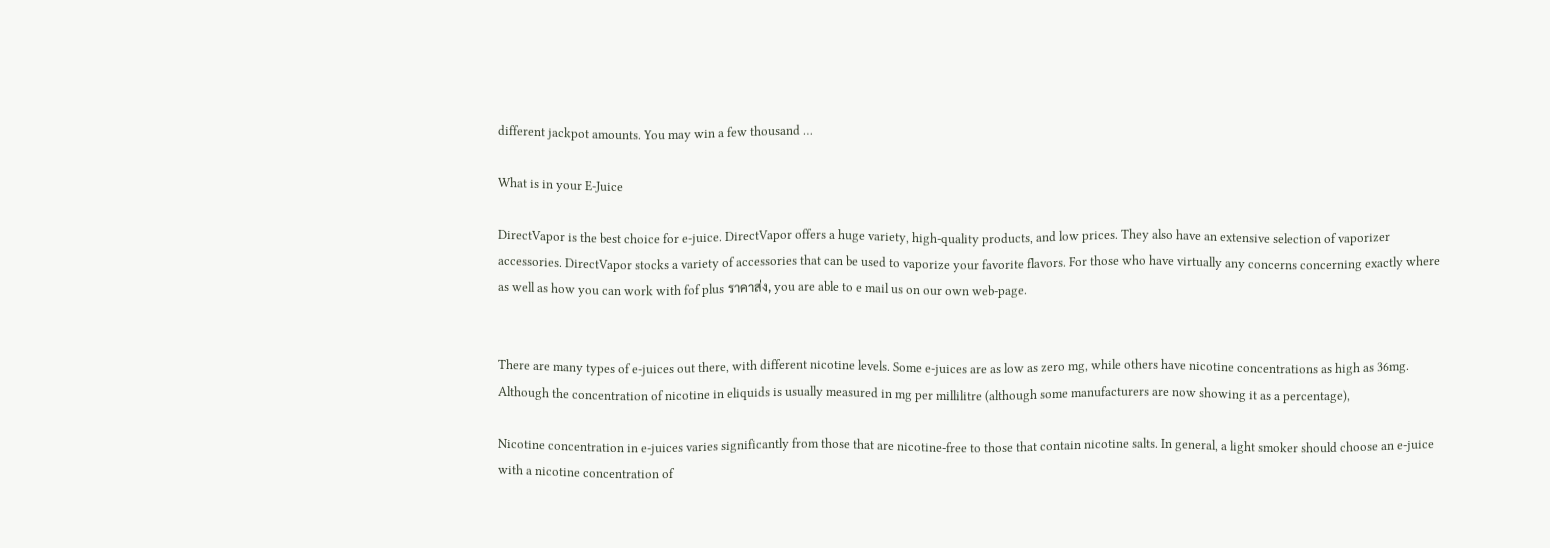different jackpot amounts. You may win a few thousand …

What is in your E-Juice

DirectVapor is the best choice for e-juice. DirectVapor offers a huge variety, high-quality products, and low prices. They also have an extensive selection of vaporizer accessories. DirectVapor stocks a variety of accessories that can be used to vaporize your favorite flavors. For those who have virtually any concerns concerning exactly where as well as how you can work with fof plus ราคาส่ง, you are able to e mail us on our own web-page.


There are many types of e-juices out there, with different nicotine levels. Some e-juices are as low as zero mg, while others have nicotine concentrations as high as 36mg. Although the concentration of nicotine in eliquids is usually measured in mg per millilitre (although some manufacturers are now showing it as a percentage),

Nicotine concentration in e-juices varies significantly from those that are nicotine-free to those that contain nicotine salts. In general, a light smoker should choose an e-juice with a nicotine concentration of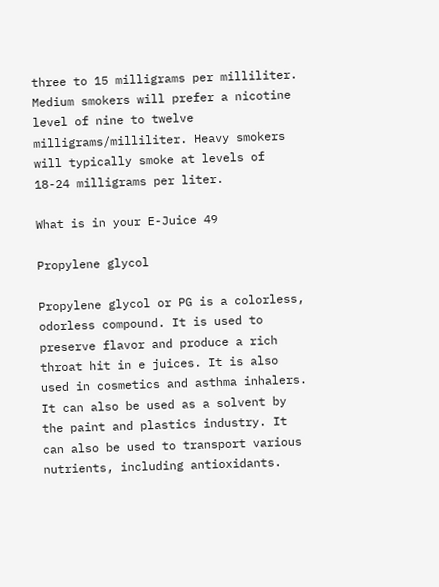three to 15 milligrams per milliliter. Medium smokers will prefer a nicotine level of nine to twelve milligrams/milliliter. Heavy smokers will typically smoke at levels of 18-24 milligrams per liter.

What is in your E-Juice 49

Propylene glycol

Propylene glycol or PG is a colorless, odorless compound. It is used to preserve flavor and produce a rich throat hit in e juices. It is also used in cosmetics and asthma inhalers. It can also be used as a solvent by the paint and plastics industry. It can also be used to transport various nutrients, including antioxidants.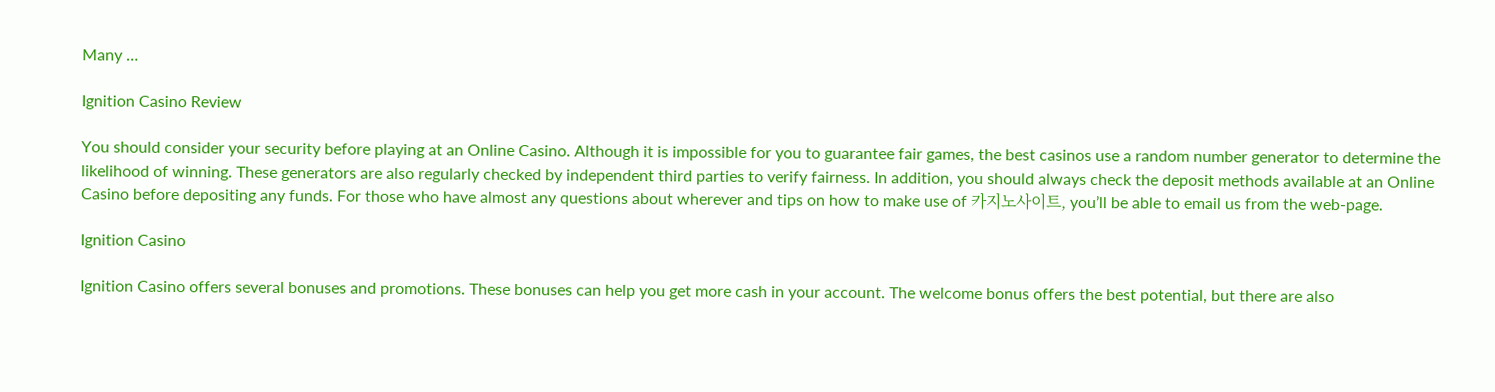Many …

Ignition Casino Review

You should consider your security before playing at an Online Casino. Although it is impossible for you to guarantee fair games, the best casinos use a random number generator to determine the likelihood of winning. These generators are also regularly checked by independent third parties to verify fairness. In addition, you should always check the deposit methods available at an Online Casino before depositing any funds. For those who have almost any questions about wherever and tips on how to make use of 카지노사이트, you’ll be able to email us from the web-page.

Ignition Casino

Ignition Casino offers several bonuses and promotions. These bonuses can help you get more cash in your account. The welcome bonus offers the best potential, but there are also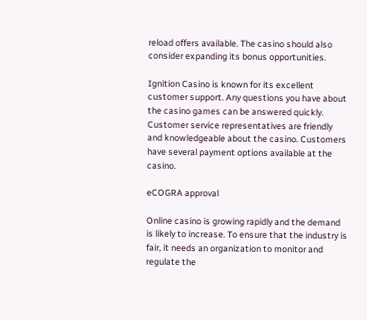reload offers available. The casino should also consider expanding its bonus opportunities.

Ignition Casino is known for its excellent customer support. Any questions you have about the casino games can be answered quickly. Customer service representatives are friendly and knowledgeable about the casino. Customers have several payment options available at the casino.

eCOGRA approval

Online casino is growing rapidly and the demand is likely to increase. To ensure that the industry is fair, it needs an organization to monitor and regulate the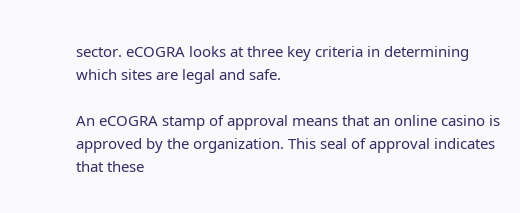sector. eCOGRA looks at three key criteria in determining which sites are legal and safe.

An eCOGRA stamp of approval means that an online casino is approved by the organization. This seal of approval indicates that these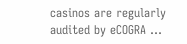casinos are regularly audited by eCOGRA …